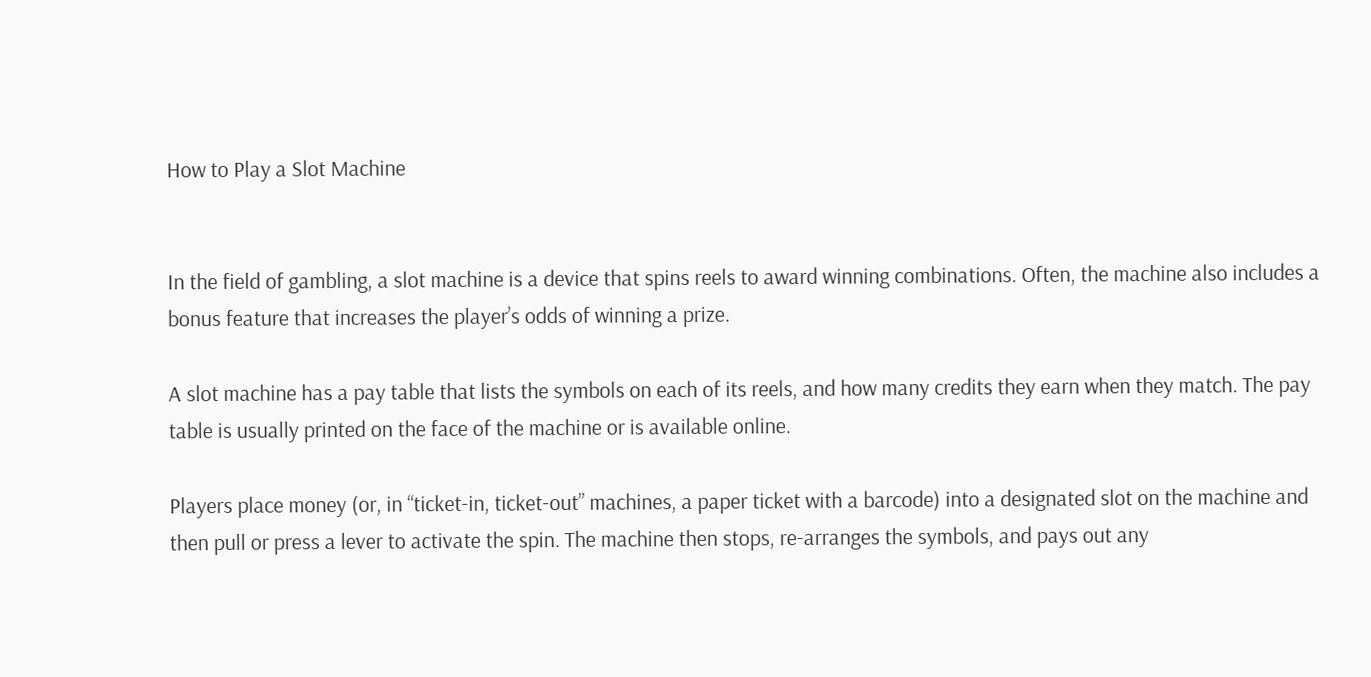How to Play a Slot Machine


In the field of gambling, a slot machine is a device that spins reels to award winning combinations. Often, the machine also includes a bonus feature that increases the player’s odds of winning a prize.

A slot machine has a pay table that lists the symbols on each of its reels, and how many credits they earn when they match. The pay table is usually printed on the face of the machine or is available online.

Players place money (or, in “ticket-in, ticket-out” machines, a paper ticket with a barcode) into a designated slot on the machine and then pull or press a lever to activate the spin. The machine then stops, re-arranges the symbols, and pays out any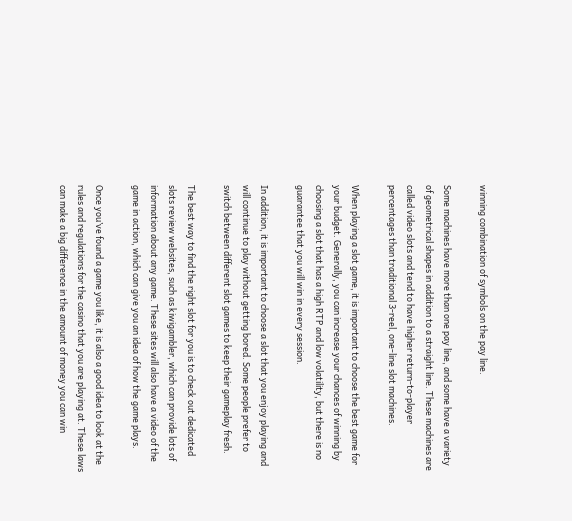winning combination of symbols on the pay line.

Some machines have more than one pay line, and some have a variety of geometrical shapes in addition to a straight line. These machines are called video slots and tend to have higher return-to-player percentages than traditional 3-reel, one-line slot machines.

When playing a slot game, it is important to choose the best game for your budget. Generally, you can increase your chances of winning by choosing a slot that has a high RTP and low volatility, but there is no guarantee that you will win in every session.

In addition, it is important to choose a slot that you enjoy playing and will continue to play without getting bored. Some people prefer to switch between different slot games to keep their gameplay fresh.

The best way to find the right slot for you is to check out dedicated slots review websites, such as kiwigambler, which can provide lots of information about any game. These sites will also have a video of the game in action, which can give you an idea of how the game plays.

Once you’ve found a game you like, it is also a good idea to look at the rules and regulations for the casino that you are playing at. These laws can make a big difference in the amount of money you can win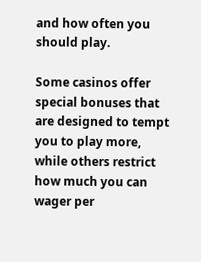and how often you should play.

Some casinos offer special bonuses that are designed to tempt you to play more, while others restrict how much you can wager per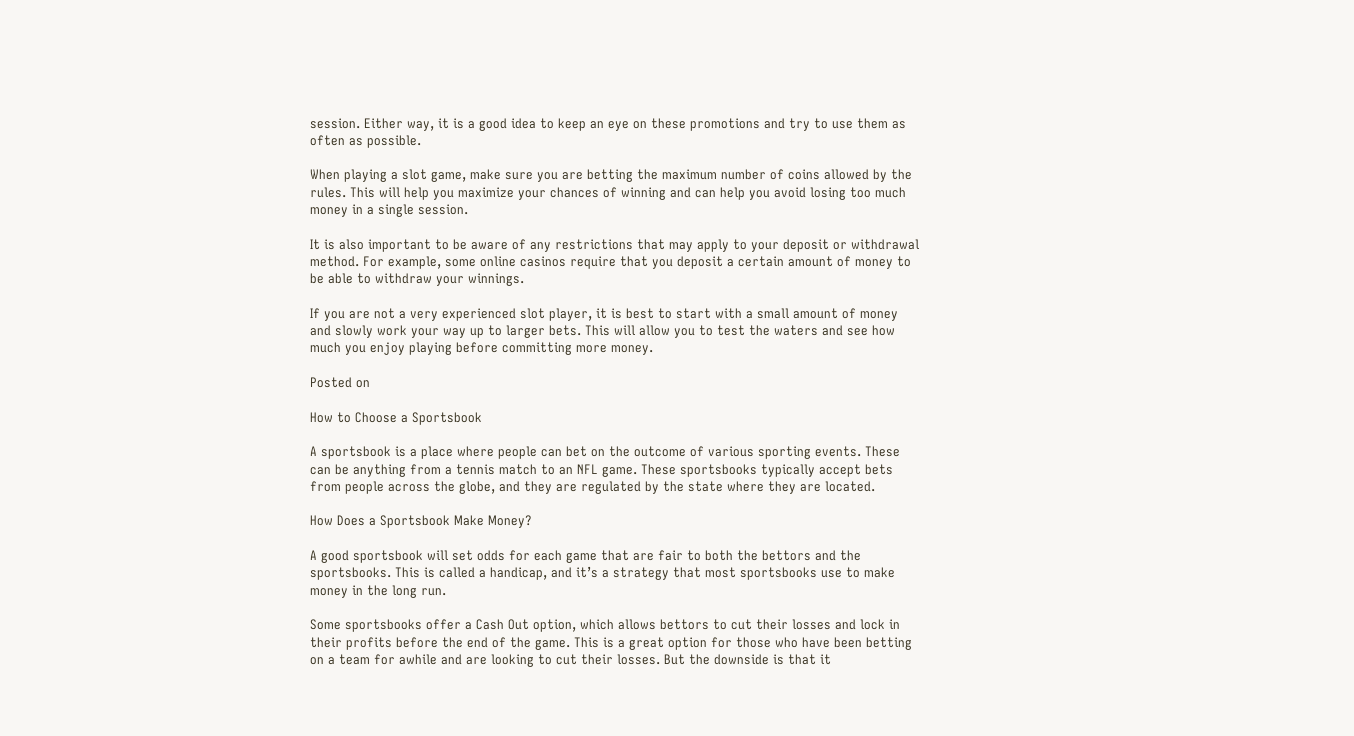session. Either way, it is a good idea to keep an eye on these promotions and try to use them as often as possible.

When playing a slot game, make sure you are betting the maximum number of coins allowed by the rules. This will help you maximize your chances of winning and can help you avoid losing too much money in a single session.

It is also important to be aware of any restrictions that may apply to your deposit or withdrawal method. For example, some online casinos require that you deposit a certain amount of money to be able to withdraw your winnings.

If you are not a very experienced slot player, it is best to start with a small amount of money and slowly work your way up to larger bets. This will allow you to test the waters and see how much you enjoy playing before committing more money.

Posted on

How to Choose a Sportsbook

A sportsbook is a place where people can bet on the outcome of various sporting events. These can be anything from a tennis match to an NFL game. These sportsbooks typically accept bets from people across the globe, and they are regulated by the state where they are located.

How Does a Sportsbook Make Money?

A good sportsbook will set odds for each game that are fair to both the bettors and the sportsbooks. This is called a handicap, and it’s a strategy that most sportsbooks use to make money in the long run.

Some sportsbooks offer a Cash Out option, which allows bettors to cut their losses and lock in their profits before the end of the game. This is a great option for those who have been betting on a team for awhile and are looking to cut their losses. But the downside is that it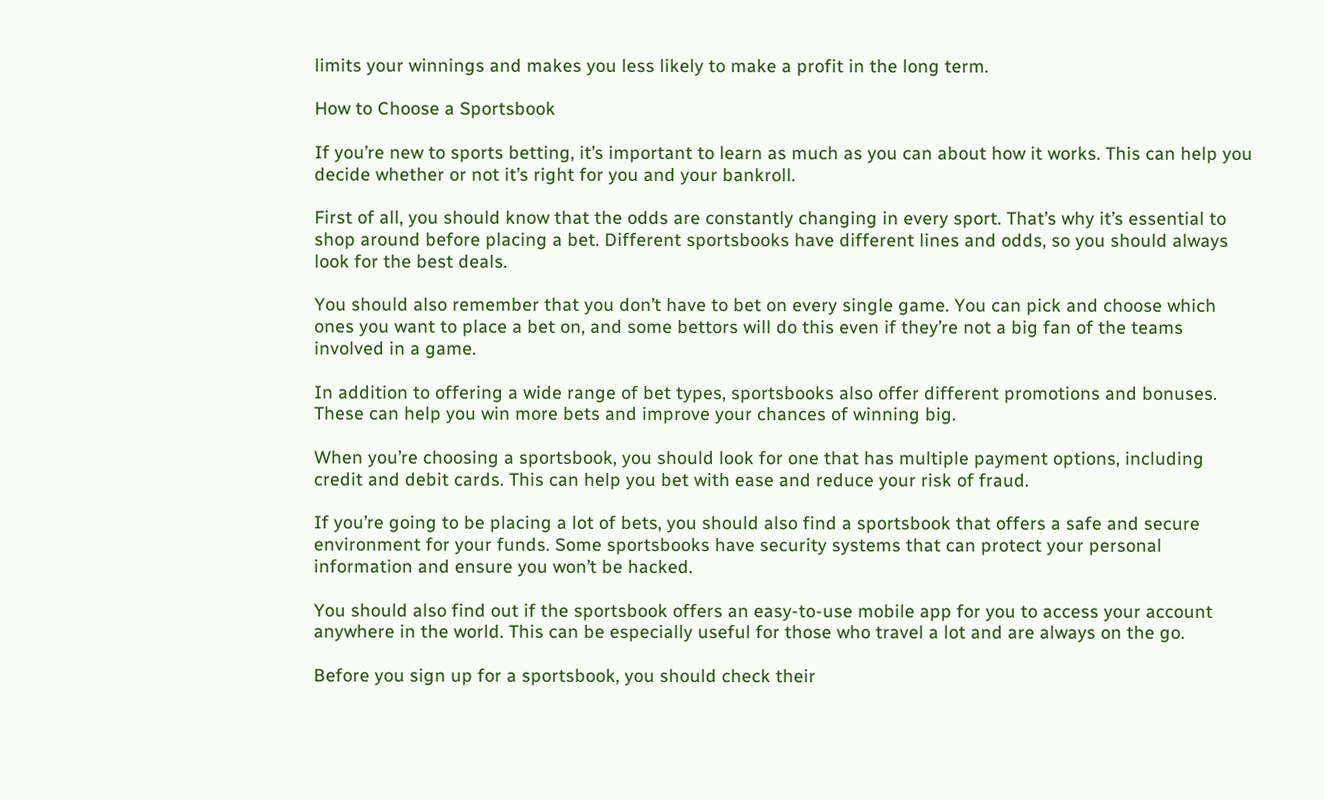limits your winnings and makes you less likely to make a profit in the long term.

How to Choose a Sportsbook

If you’re new to sports betting, it’s important to learn as much as you can about how it works. This can help you decide whether or not it’s right for you and your bankroll.

First of all, you should know that the odds are constantly changing in every sport. That’s why it’s essential to shop around before placing a bet. Different sportsbooks have different lines and odds, so you should always look for the best deals.

You should also remember that you don’t have to bet on every single game. You can pick and choose which ones you want to place a bet on, and some bettors will do this even if they’re not a big fan of the teams involved in a game.

In addition to offering a wide range of bet types, sportsbooks also offer different promotions and bonuses. These can help you win more bets and improve your chances of winning big.

When you’re choosing a sportsbook, you should look for one that has multiple payment options, including credit and debit cards. This can help you bet with ease and reduce your risk of fraud.

If you’re going to be placing a lot of bets, you should also find a sportsbook that offers a safe and secure environment for your funds. Some sportsbooks have security systems that can protect your personal information and ensure you won’t be hacked.

You should also find out if the sportsbook offers an easy-to-use mobile app for you to access your account anywhere in the world. This can be especially useful for those who travel a lot and are always on the go.

Before you sign up for a sportsbook, you should check their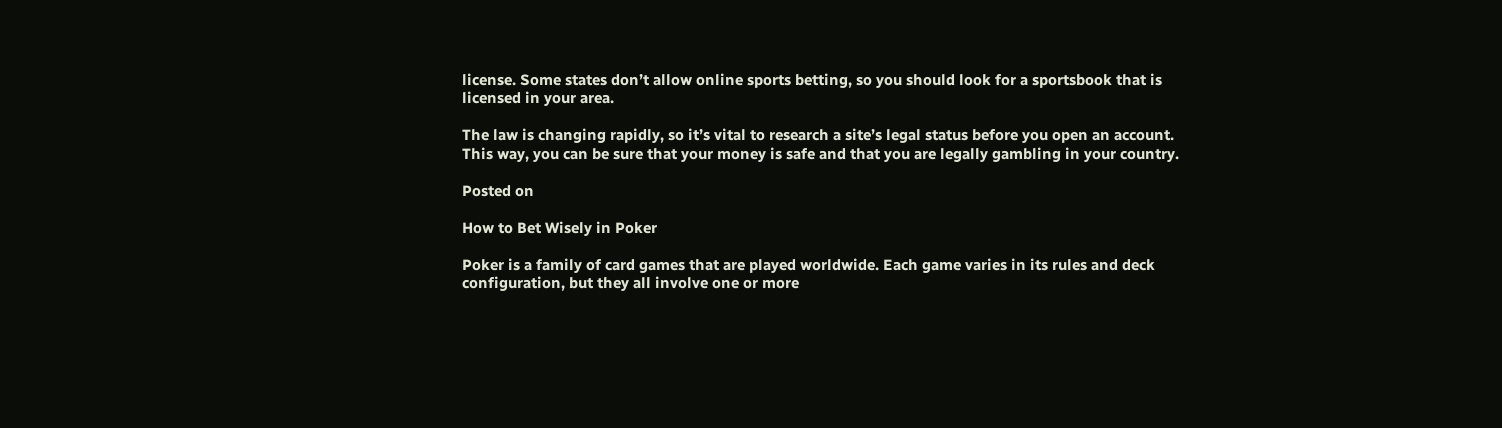license. Some states don’t allow online sports betting, so you should look for a sportsbook that is licensed in your area.

The law is changing rapidly, so it’s vital to research a site’s legal status before you open an account. This way, you can be sure that your money is safe and that you are legally gambling in your country.

Posted on

How to Bet Wisely in Poker

Poker is a family of card games that are played worldwide. Each game varies in its rules and deck configuration, but they all involve one or more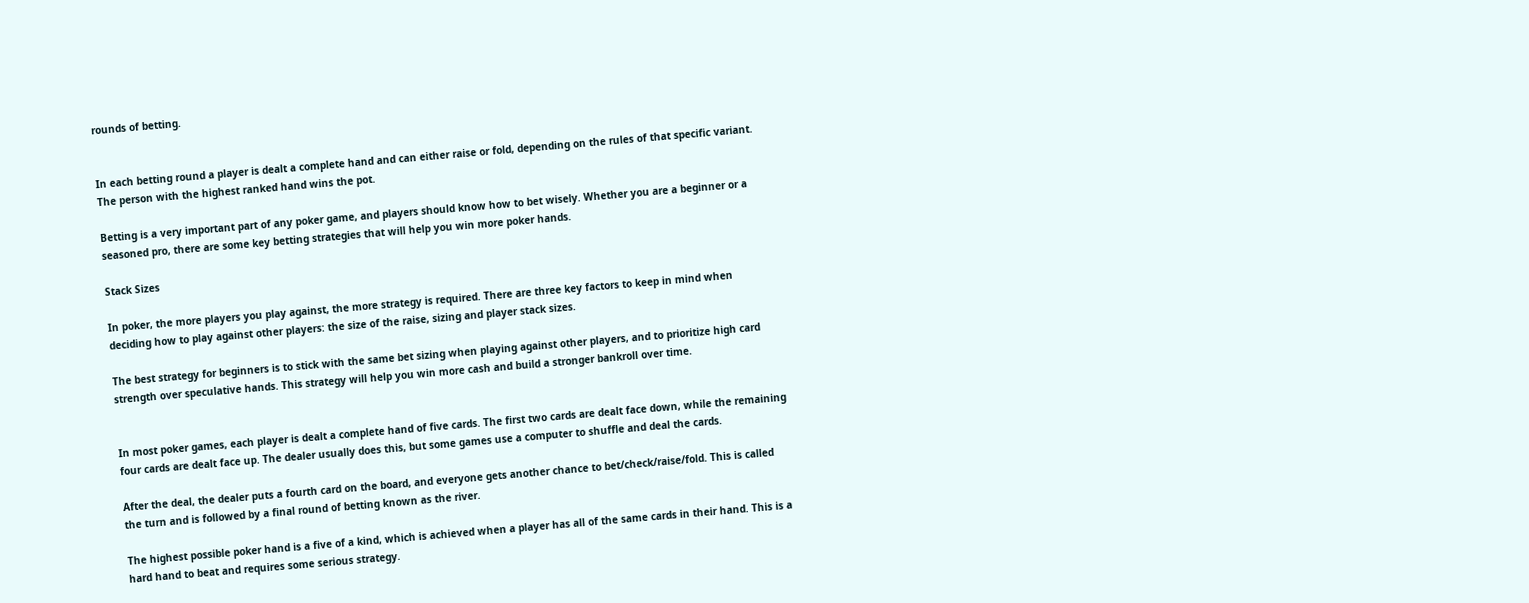rounds of betting.


In each betting round a player is dealt a complete hand and can either raise or fold, depending on the rules of that specific variant. The person with the highest ranked hand wins the pot.

Betting is a very important part of any poker game, and players should know how to bet wisely. Whether you are a beginner or a seasoned pro, there are some key betting strategies that will help you win more poker hands.

Stack Sizes

In poker, the more players you play against, the more strategy is required. There are three key factors to keep in mind when deciding how to play against other players: the size of the raise, sizing and player stack sizes.

The best strategy for beginners is to stick with the same bet sizing when playing against other players, and to prioritize high card strength over speculative hands. This strategy will help you win more cash and build a stronger bankroll over time.


In most poker games, each player is dealt a complete hand of five cards. The first two cards are dealt face down, while the remaining four cards are dealt face up. The dealer usually does this, but some games use a computer to shuffle and deal the cards.

After the deal, the dealer puts a fourth card on the board, and everyone gets another chance to bet/check/raise/fold. This is called the turn and is followed by a final round of betting known as the river.

The highest possible poker hand is a five of a kind, which is achieved when a player has all of the same cards in their hand. This is a hard hand to beat and requires some serious strategy.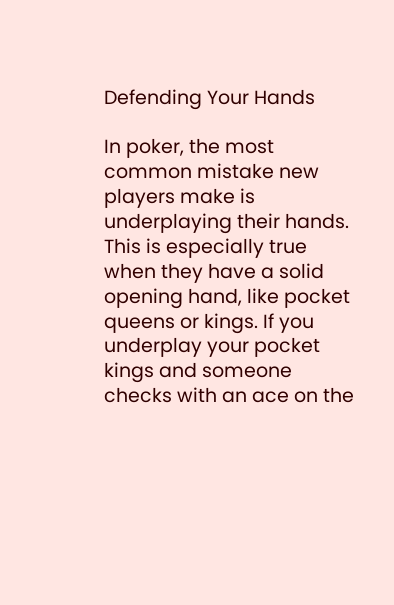Defending Your Hands

In poker, the most common mistake new players make is underplaying their hands. This is especially true when they have a solid opening hand, like pocket queens or kings. If you underplay your pocket kings and someone checks with an ace on the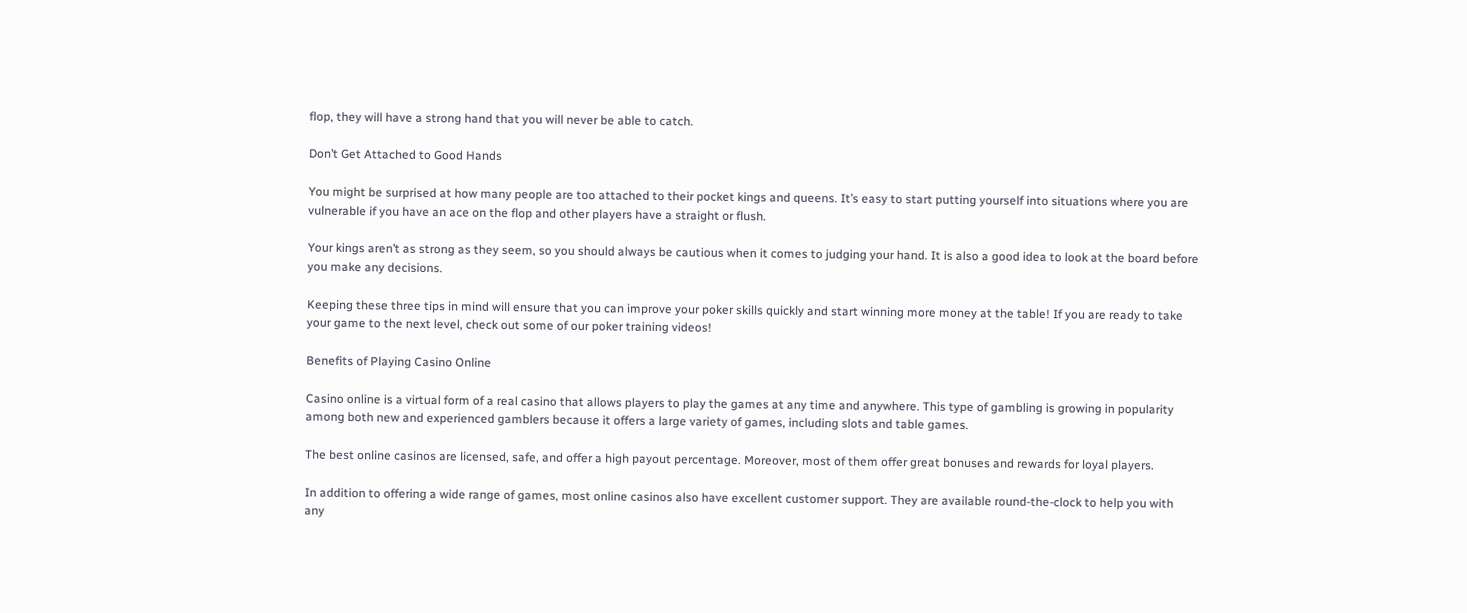flop, they will have a strong hand that you will never be able to catch.

Don’t Get Attached to Good Hands

You might be surprised at how many people are too attached to their pocket kings and queens. It’s easy to start putting yourself into situations where you are vulnerable if you have an ace on the flop and other players have a straight or flush.

Your kings aren’t as strong as they seem, so you should always be cautious when it comes to judging your hand. It is also a good idea to look at the board before you make any decisions.

Keeping these three tips in mind will ensure that you can improve your poker skills quickly and start winning more money at the table! If you are ready to take your game to the next level, check out some of our poker training videos!

Benefits of Playing Casino Online

Casino online is a virtual form of a real casino that allows players to play the games at any time and anywhere. This type of gambling is growing in popularity among both new and experienced gamblers because it offers a large variety of games, including slots and table games.

The best online casinos are licensed, safe, and offer a high payout percentage. Moreover, most of them offer great bonuses and rewards for loyal players.

In addition to offering a wide range of games, most online casinos also have excellent customer support. They are available round-the-clock to help you with any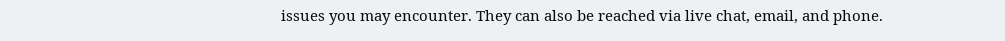issues you may encounter. They can also be reached via live chat, email, and phone.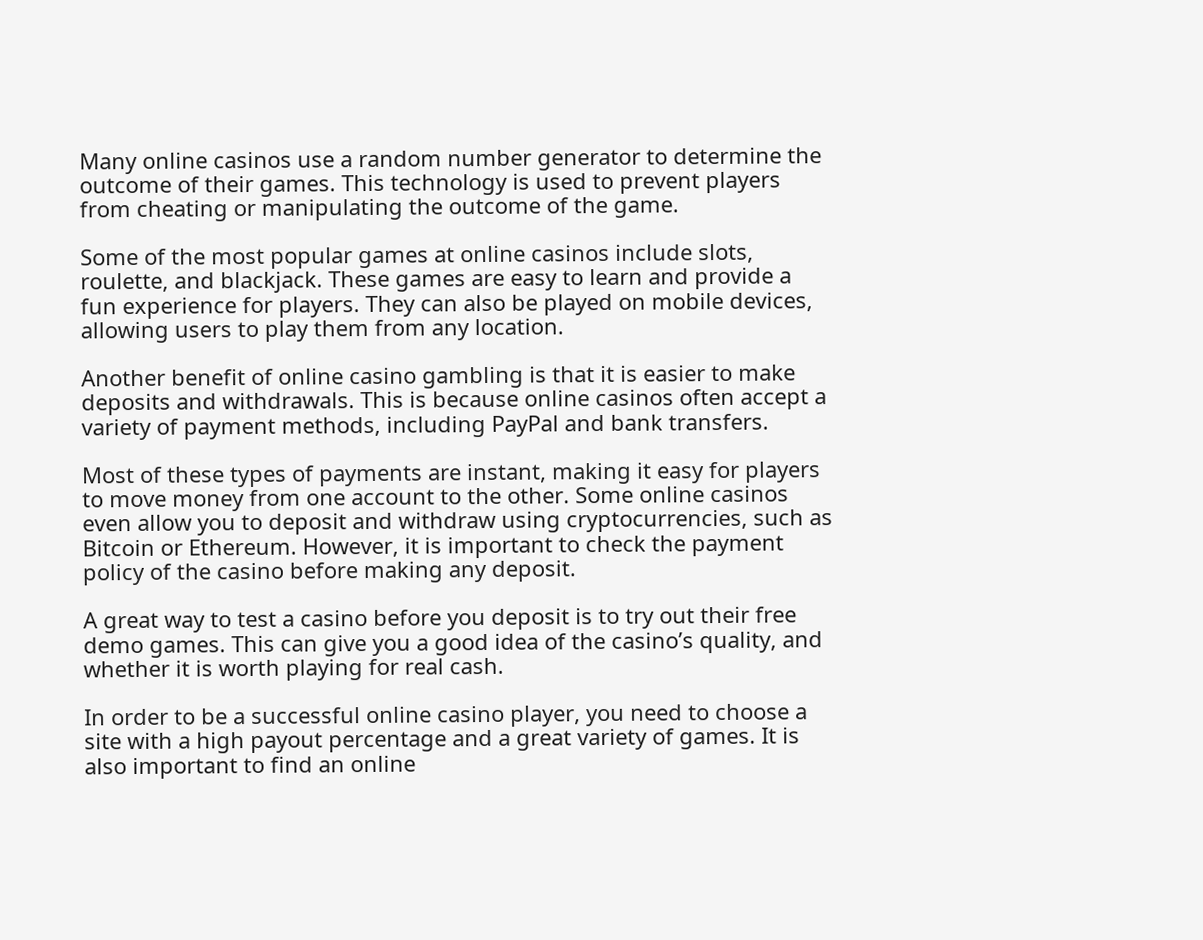Many online casinos use a random number generator to determine the outcome of their games. This technology is used to prevent players from cheating or manipulating the outcome of the game.

Some of the most popular games at online casinos include slots, roulette, and blackjack. These games are easy to learn and provide a fun experience for players. They can also be played on mobile devices, allowing users to play them from any location.

Another benefit of online casino gambling is that it is easier to make deposits and withdrawals. This is because online casinos often accept a variety of payment methods, including PayPal and bank transfers.

Most of these types of payments are instant, making it easy for players to move money from one account to the other. Some online casinos even allow you to deposit and withdraw using cryptocurrencies, such as Bitcoin or Ethereum. However, it is important to check the payment policy of the casino before making any deposit.

A great way to test a casino before you deposit is to try out their free demo games. This can give you a good idea of the casino’s quality, and whether it is worth playing for real cash.

In order to be a successful online casino player, you need to choose a site with a high payout percentage and a great variety of games. It is also important to find an online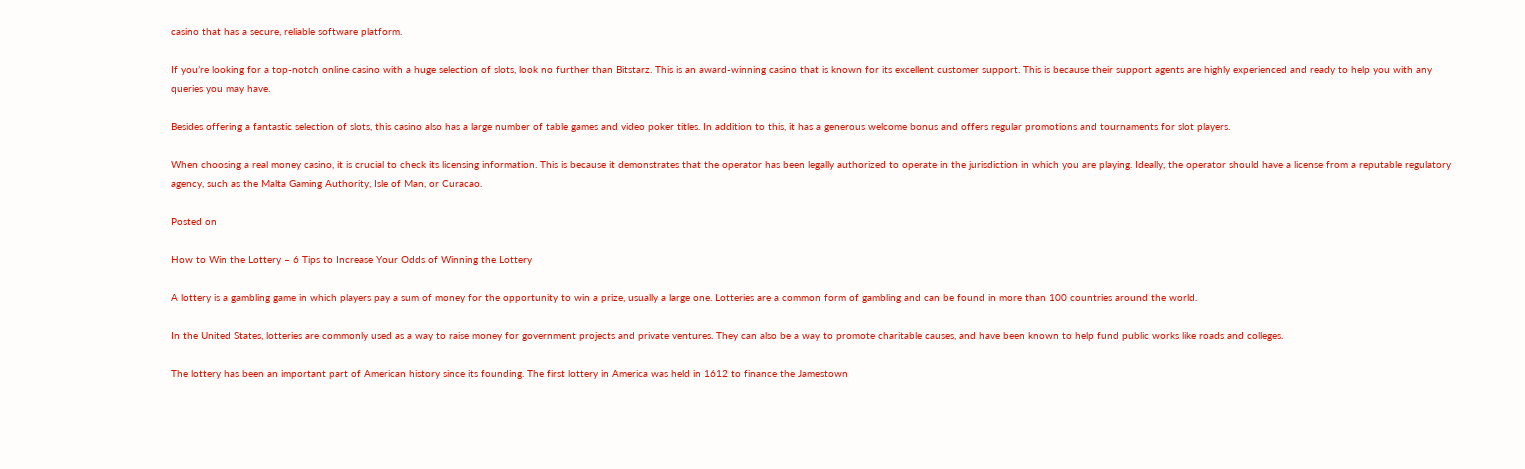casino that has a secure, reliable software platform.

If you’re looking for a top-notch online casino with a huge selection of slots, look no further than Bitstarz. This is an award-winning casino that is known for its excellent customer support. This is because their support agents are highly experienced and ready to help you with any queries you may have.

Besides offering a fantastic selection of slots, this casino also has a large number of table games and video poker titles. In addition to this, it has a generous welcome bonus and offers regular promotions and tournaments for slot players.

When choosing a real money casino, it is crucial to check its licensing information. This is because it demonstrates that the operator has been legally authorized to operate in the jurisdiction in which you are playing. Ideally, the operator should have a license from a reputable regulatory agency, such as the Malta Gaming Authority, Isle of Man, or Curacao.

Posted on

How to Win the Lottery – 6 Tips to Increase Your Odds of Winning the Lottery

A lottery is a gambling game in which players pay a sum of money for the opportunity to win a prize, usually a large one. Lotteries are a common form of gambling and can be found in more than 100 countries around the world.

In the United States, lotteries are commonly used as a way to raise money for government projects and private ventures. They can also be a way to promote charitable causes, and have been known to help fund public works like roads and colleges.

The lottery has been an important part of American history since its founding. The first lottery in America was held in 1612 to finance the Jamestown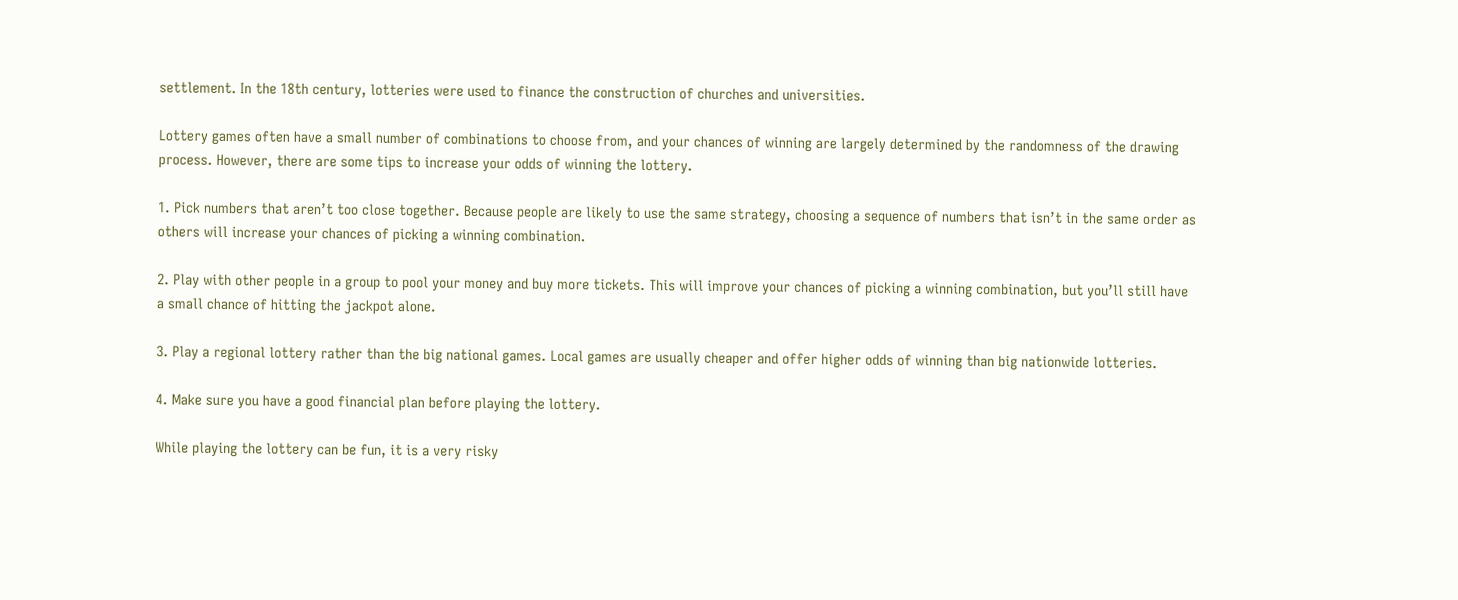settlement. In the 18th century, lotteries were used to finance the construction of churches and universities.

Lottery games often have a small number of combinations to choose from, and your chances of winning are largely determined by the randomness of the drawing process. However, there are some tips to increase your odds of winning the lottery.

1. Pick numbers that aren’t too close together. Because people are likely to use the same strategy, choosing a sequence of numbers that isn’t in the same order as others will increase your chances of picking a winning combination.

2. Play with other people in a group to pool your money and buy more tickets. This will improve your chances of picking a winning combination, but you’ll still have a small chance of hitting the jackpot alone.

3. Play a regional lottery rather than the big national games. Local games are usually cheaper and offer higher odds of winning than big nationwide lotteries.

4. Make sure you have a good financial plan before playing the lottery.

While playing the lottery can be fun, it is a very risky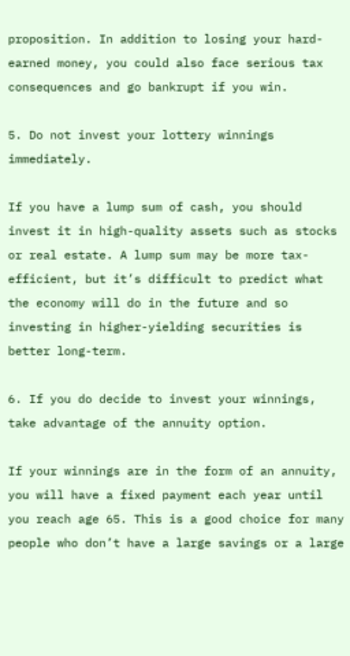proposition. In addition to losing your hard-earned money, you could also face serious tax consequences and go bankrupt if you win.

5. Do not invest your lottery winnings immediately.

If you have a lump sum of cash, you should invest it in high-quality assets such as stocks or real estate. A lump sum may be more tax-efficient, but it’s difficult to predict what the economy will do in the future and so investing in higher-yielding securities is better long-term.

6. If you do decide to invest your winnings, take advantage of the annuity option.

If your winnings are in the form of an annuity, you will have a fixed payment each year until you reach age 65. This is a good choice for many people who don’t have a large savings or a large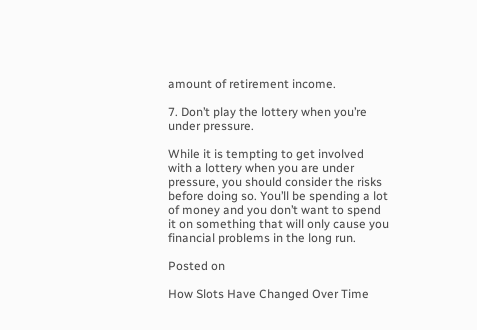amount of retirement income.

7. Don’t play the lottery when you’re under pressure.

While it is tempting to get involved with a lottery when you are under pressure, you should consider the risks before doing so. You’ll be spending a lot of money and you don’t want to spend it on something that will only cause you financial problems in the long run.

Posted on

How Slots Have Changed Over Time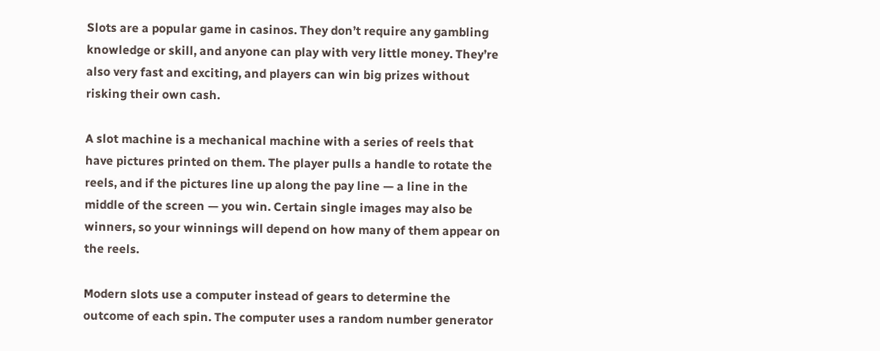Slots are a popular game in casinos. They don’t require any gambling knowledge or skill, and anyone can play with very little money. They’re also very fast and exciting, and players can win big prizes without risking their own cash.

A slot machine is a mechanical machine with a series of reels that have pictures printed on them. The player pulls a handle to rotate the reels, and if the pictures line up along the pay line — a line in the middle of the screen — you win. Certain single images may also be winners, so your winnings will depend on how many of them appear on the reels.

Modern slots use a computer instead of gears to determine the outcome of each spin. The computer uses a random number generator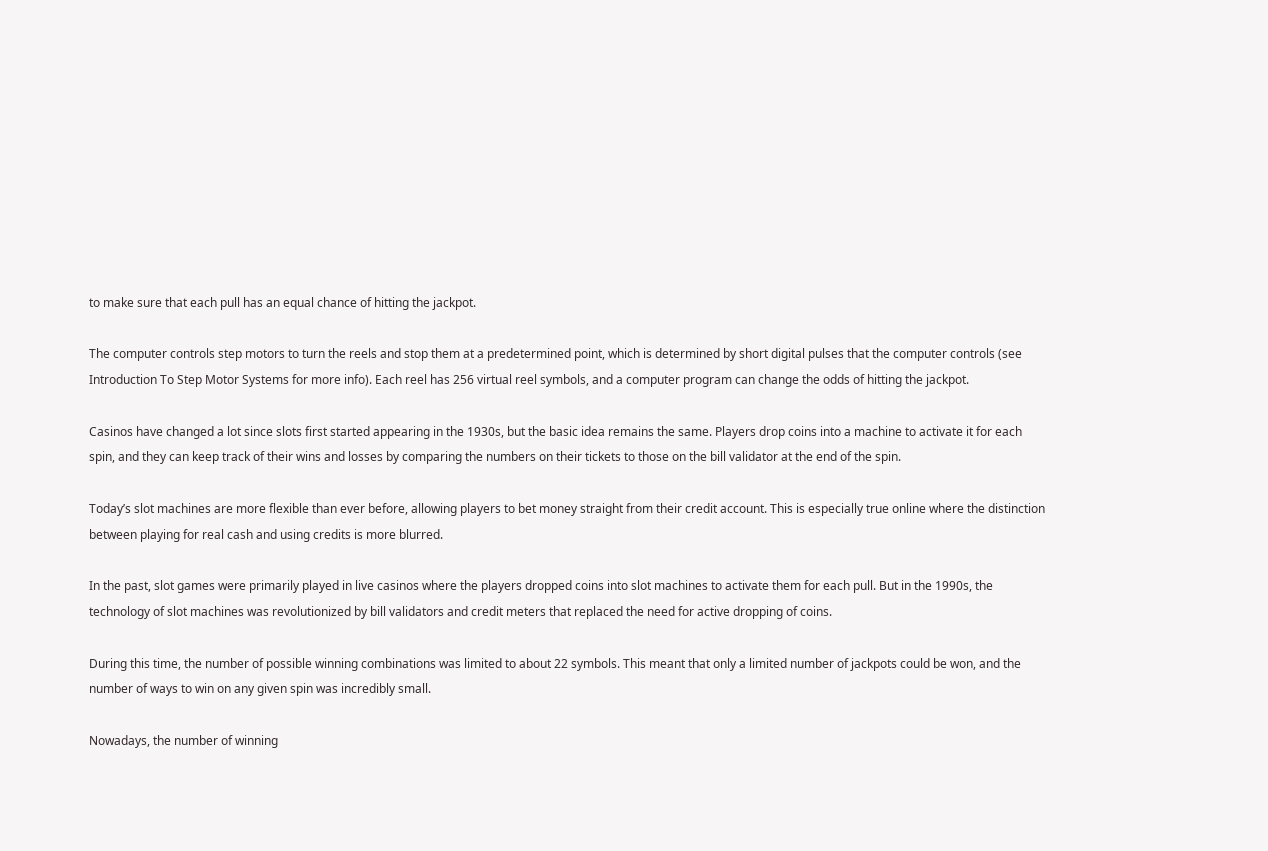to make sure that each pull has an equal chance of hitting the jackpot.

The computer controls step motors to turn the reels and stop them at a predetermined point, which is determined by short digital pulses that the computer controls (see Introduction To Step Motor Systems for more info). Each reel has 256 virtual reel symbols, and a computer program can change the odds of hitting the jackpot.

Casinos have changed a lot since slots first started appearing in the 1930s, but the basic idea remains the same. Players drop coins into a machine to activate it for each spin, and they can keep track of their wins and losses by comparing the numbers on their tickets to those on the bill validator at the end of the spin.

Today’s slot machines are more flexible than ever before, allowing players to bet money straight from their credit account. This is especially true online where the distinction between playing for real cash and using credits is more blurred.

In the past, slot games were primarily played in live casinos where the players dropped coins into slot machines to activate them for each pull. But in the 1990s, the technology of slot machines was revolutionized by bill validators and credit meters that replaced the need for active dropping of coins.

During this time, the number of possible winning combinations was limited to about 22 symbols. This meant that only a limited number of jackpots could be won, and the number of ways to win on any given spin was incredibly small.

Nowadays, the number of winning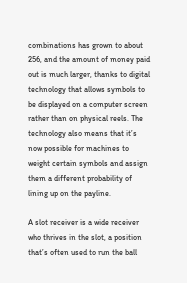combinations has grown to about 256, and the amount of money paid out is much larger, thanks to digital technology that allows symbols to be displayed on a computer screen rather than on physical reels. The technology also means that it’s now possible for machines to weight certain symbols and assign them a different probability of lining up on the payline.

A slot receiver is a wide receiver who thrives in the slot, a position that’s often used to run the ball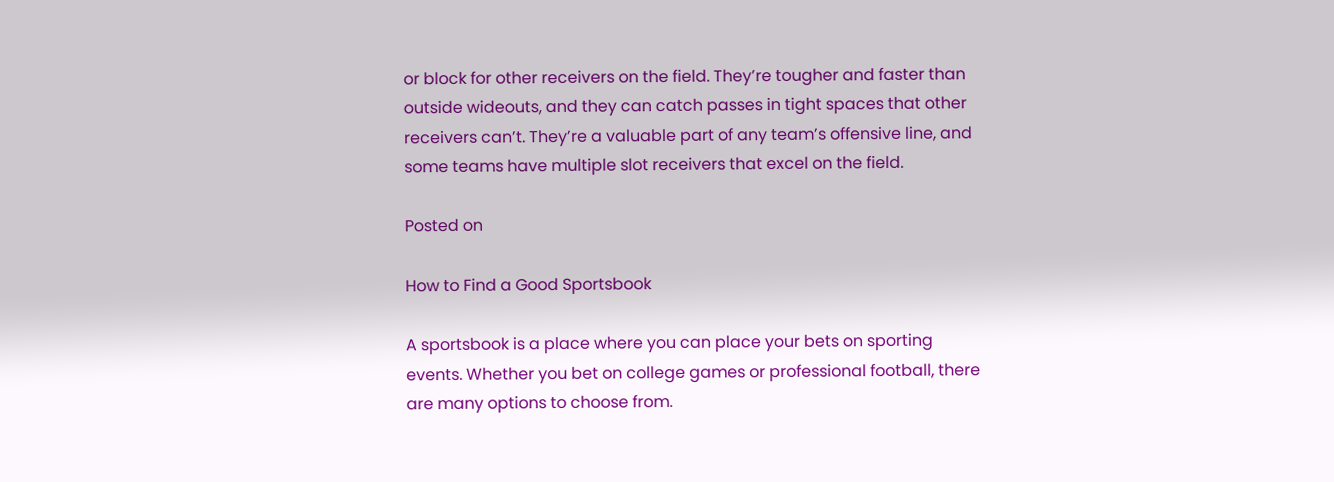or block for other receivers on the field. They’re tougher and faster than outside wideouts, and they can catch passes in tight spaces that other receivers can’t. They’re a valuable part of any team’s offensive line, and some teams have multiple slot receivers that excel on the field.

Posted on

How to Find a Good Sportsbook

A sportsbook is a place where you can place your bets on sporting events. Whether you bet on college games or professional football, there are many options to choose from.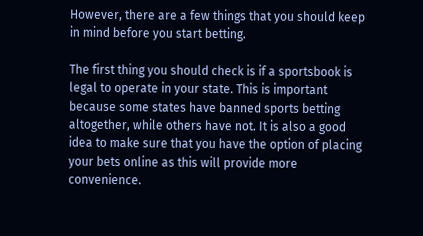However, there are a few things that you should keep in mind before you start betting.

The first thing you should check is if a sportsbook is legal to operate in your state. This is important because some states have banned sports betting altogether, while others have not. It is also a good idea to make sure that you have the option of placing your bets online as this will provide more convenience.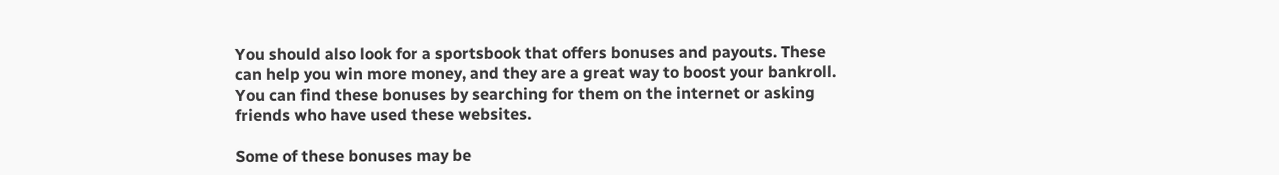You should also look for a sportsbook that offers bonuses and payouts. These can help you win more money, and they are a great way to boost your bankroll. You can find these bonuses by searching for them on the internet or asking friends who have used these websites.

Some of these bonuses may be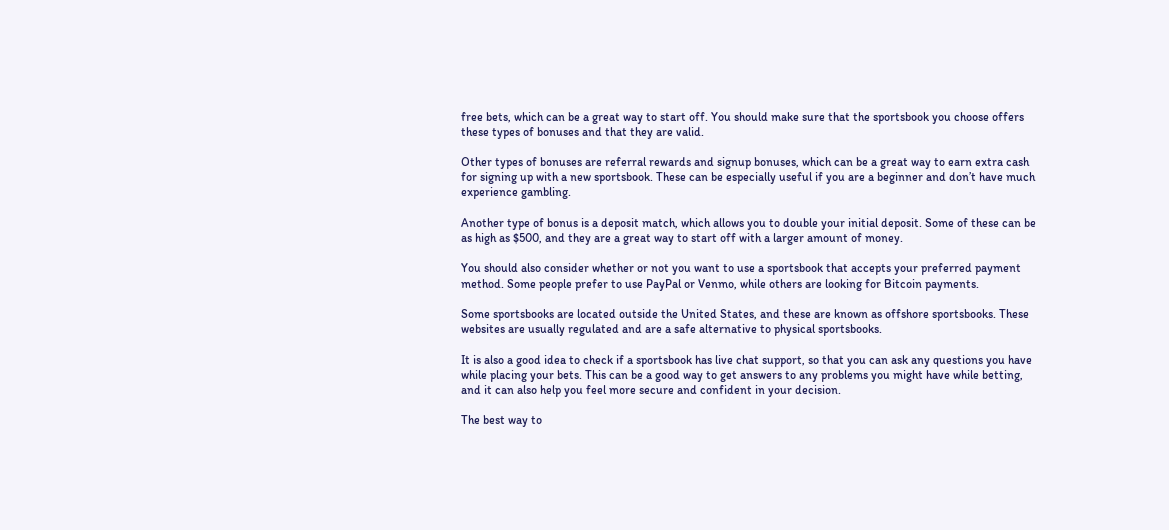free bets, which can be a great way to start off. You should make sure that the sportsbook you choose offers these types of bonuses and that they are valid.

Other types of bonuses are referral rewards and signup bonuses, which can be a great way to earn extra cash for signing up with a new sportsbook. These can be especially useful if you are a beginner and don’t have much experience gambling.

Another type of bonus is a deposit match, which allows you to double your initial deposit. Some of these can be as high as $500, and they are a great way to start off with a larger amount of money.

You should also consider whether or not you want to use a sportsbook that accepts your preferred payment method. Some people prefer to use PayPal or Venmo, while others are looking for Bitcoin payments.

Some sportsbooks are located outside the United States, and these are known as offshore sportsbooks. These websites are usually regulated and are a safe alternative to physical sportsbooks.

It is also a good idea to check if a sportsbook has live chat support, so that you can ask any questions you have while placing your bets. This can be a good way to get answers to any problems you might have while betting, and it can also help you feel more secure and confident in your decision.

The best way to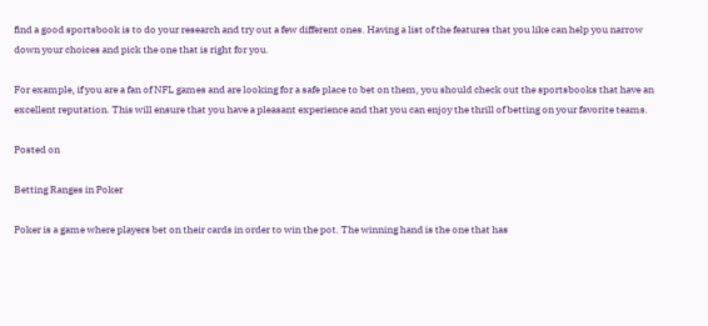find a good sportsbook is to do your research and try out a few different ones. Having a list of the features that you like can help you narrow down your choices and pick the one that is right for you.

For example, if you are a fan of NFL games and are looking for a safe place to bet on them, you should check out the sportsbooks that have an excellent reputation. This will ensure that you have a pleasant experience and that you can enjoy the thrill of betting on your favorite teams.

Posted on

Betting Ranges in Poker

Poker is a game where players bet on their cards in order to win the pot. The winning hand is the one that has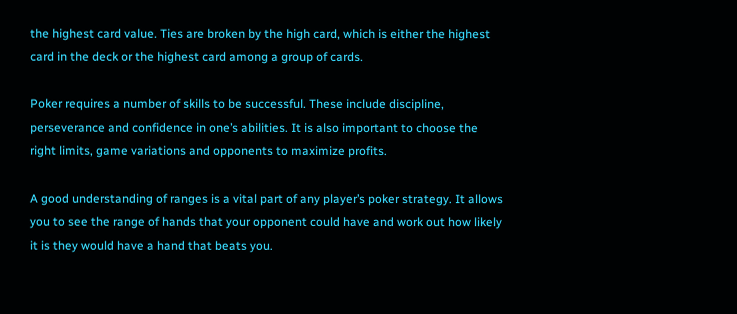the highest card value. Ties are broken by the high card, which is either the highest card in the deck or the highest card among a group of cards.

Poker requires a number of skills to be successful. These include discipline, perseverance and confidence in one’s abilities. It is also important to choose the right limits, game variations and opponents to maximize profits.

A good understanding of ranges is a vital part of any player’s poker strategy. It allows you to see the range of hands that your opponent could have and work out how likely it is they would have a hand that beats you.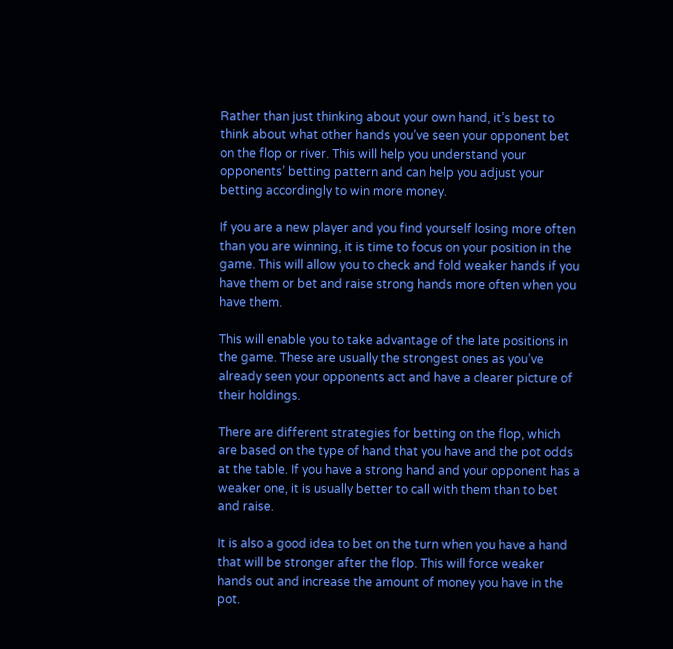Rather than just thinking about your own hand, it’s best to think about what other hands you’ve seen your opponent bet on the flop or river. This will help you understand your opponents’ betting pattern and can help you adjust your betting accordingly to win more money.

If you are a new player and you find yourself losing more often than you are winning, it is time to focus on your position in the game. This will allow you to check and fold weaker hands if you have them or bet and raise strong hands more often when you have them.

This will enable you to take advantage of the late positions in the game. These are usually the strongest ones as you’ve already seen your opponents act and have a clearer picture of their holdings.

There are different strategies for betting on the flop, which are based on the type of hand that you have and the pot odds at the table. If you have a strong hand and your opponent has a weaker one, it is usually better to call with them than to bet and raise.

It is also a good idea to bet on the turn when you have a hand that will be stronger after the flop. This will force weaker hands out and increase the amount of money you have in the pot.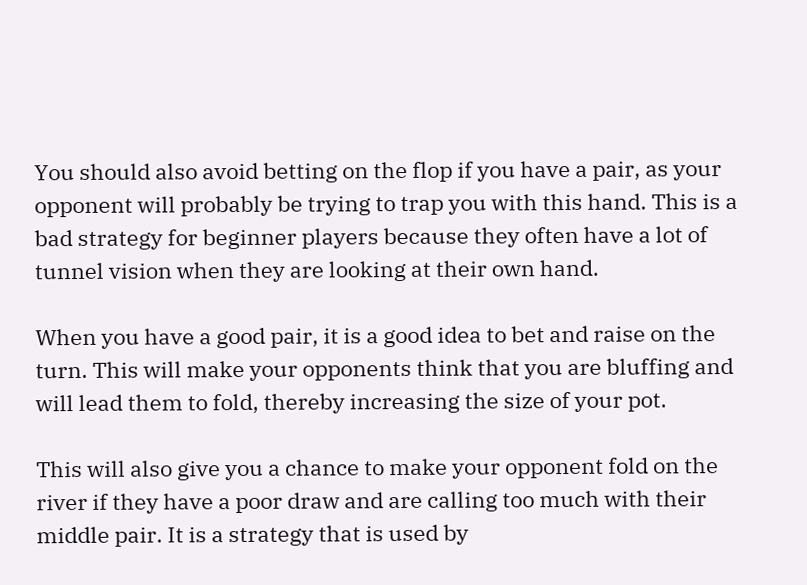You should also avoid betting on the flop if you have a pair, as your opponent will probably be trying to trap you with this hand. This is a bad strategy for beginner players because they often have a lot of tunnel vision when they are looking at their own hand.

When you have a good pair, it is a good idea to bet and raise on the turn. This will make your opponents think that you are bluffing and will lead them to fold, thereby increasing the size of your pot.

This will also give you a chance to make your opponent fold on the river if they have a poor draw and are calling too much with their middle pair. It is a strategy that is used by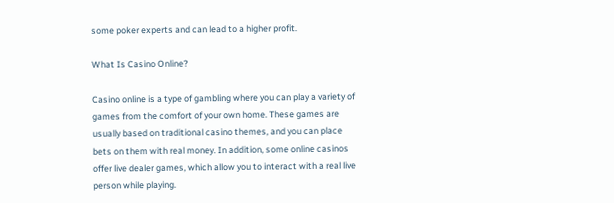some poker experts and can lead to a higher profit.

What Is Casino Online?

Casino online is a type of gambling where you can play a variety of games from the comfort of your own home. These games are usually based on traditional casino themes, and you can place bets on them with real money. In addition, some online casinos offer live dealer games, which allow you to interact with a real live person while playing.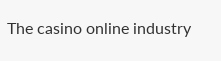The casino online industry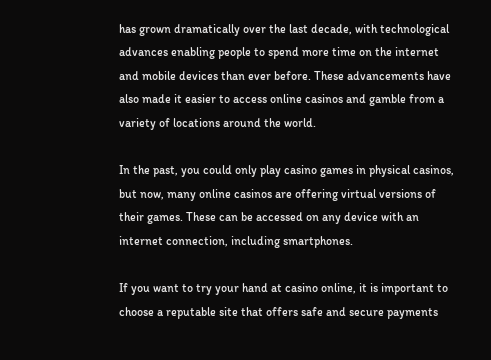has grown dramatically over the last decade, with technological advances enabling people to spend more time on the internet and mobile devices than ever before. These advancements have also made it easier to access online casinos and gamble from a variety of locations around the world.

In the past, you could only play casino games in physical casinos, but now, many online casinos are offering virtual versions of their games. These can be accessed on any device with an internet connection, including smartphones.

If you want to try your hand at casino online, it is important to choose a reputable site that offers safe and secure payments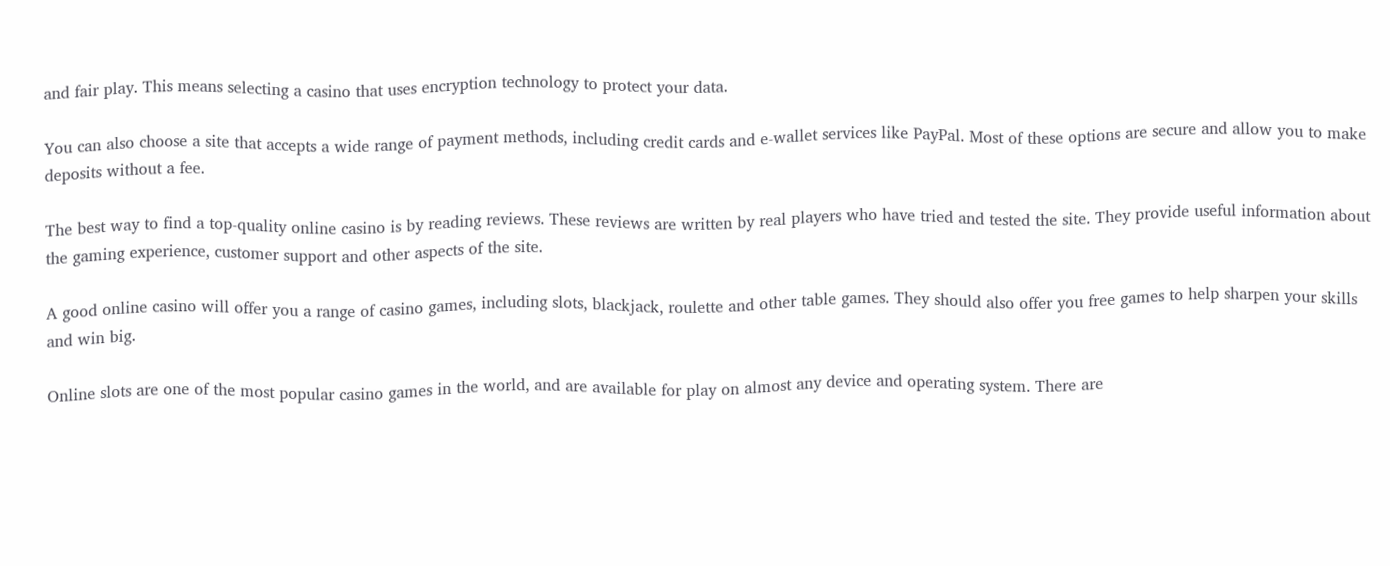and fair play. This means selecting a casino that uses encryption technology to protect your data.

You can also choose a site that accepts a wide range of payment methods, including credit cards and e-wallet services like PayPal. Most of these options are secure and allow you to make deposits without a fee.

The best way to find a top-quality online casino is by reading reviews. These reviews are written by real players who have tried and tested the site. They provide useful information about the gaming experience, customer support and other aspects of the site.

A good online casino will offer you a range of casino games, including slots, blackjack, roulette and other table games. They should also offer you free games to help sharpen your skills and win big.

Online slots are one of the most popular casino games in the world, and are available for play on almost any device and operating system. There are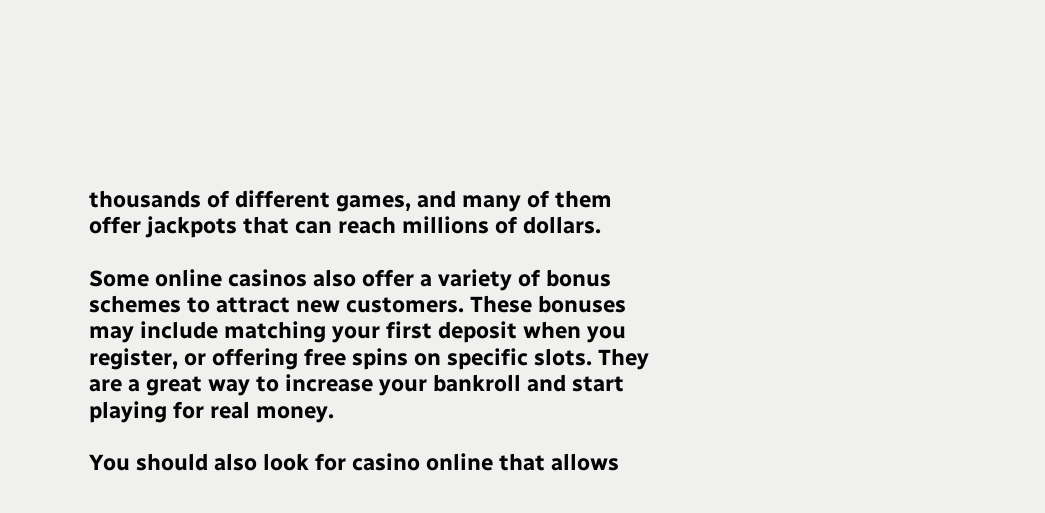thousands of different games, and many of them offer jackpots that can reach millions of dollars.

Some online casinos also offer a variety of bonus schemes to attract new customers. These bonuses may include matching your first deposit when you register, or offering free spins on specific slots. They are a great way to increase your bankroll and start playing for real money.

You should also look for casino online that allows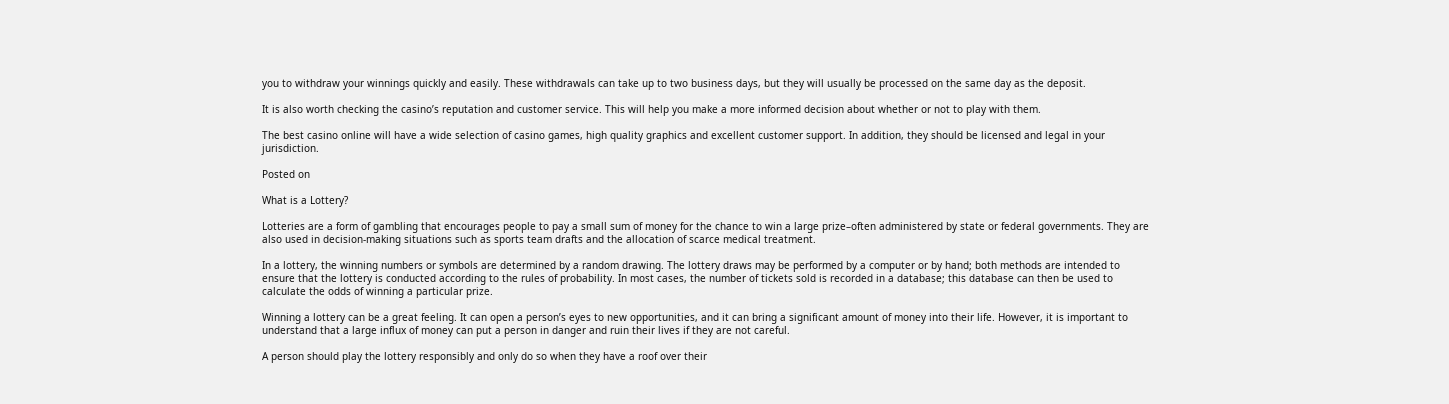you to withdraw your winnings quickly and easily. These withdrawals can take up to two business days, but they will usually be processed on the same day as the deposit.

It is also worth checking the casino’s reputation and customer service. This will help you make a more informed decision about whether or not to play with them.

The best casino online will have a wide selection of casino games, high quality graphics and excellent customer support. In addition, they should be licensed and legal in your jurisdiction.

Posted on

What is a Lottery?

Lotteries are a form of gambling that encourages people to pay a small sum of money for the chance to win a large prize–often administered by state or federal governments. They are also used in decision-making situations such as sports team drafts and the allocation of scarce medical treatment.

In a lottery, the winning numbers or symbols are determined by a random drawing. The lottery draws may be performed by a computer or by hand; both methods are intended to ensure that the lottery is conducted according to the rules of probability. In most cases, the number of tickets sold is recorded in a database; this database can then be used to calculate the odds of winning a particular prize.

Winning a lottery can be a great feeling. It can open a person’s eyes to new opportunities, and it can bring a significant amount of money into their life. However, it is important to understand that a large influx of money can put a person in danger and ruin their lives if they are not careful.

A person should play the lottery responsibly and only do so when they have a roof over their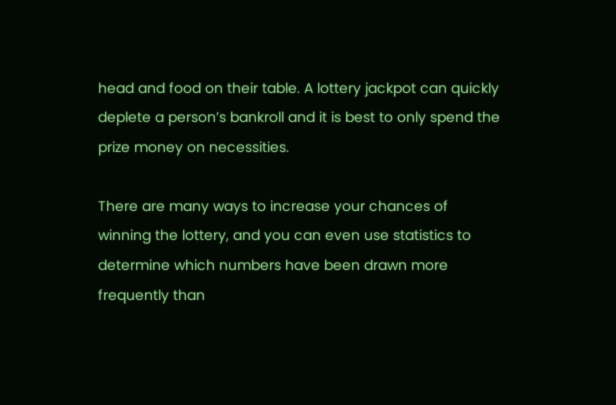head and food on their table. A lottery jackpot can quickly deplete a person’s bankroll and it is best to only spend the prize money on necessities.

There are many ways to increase your chances of winning the lottery, and you can even use statistics to determine which numbers have been drawn more frequently than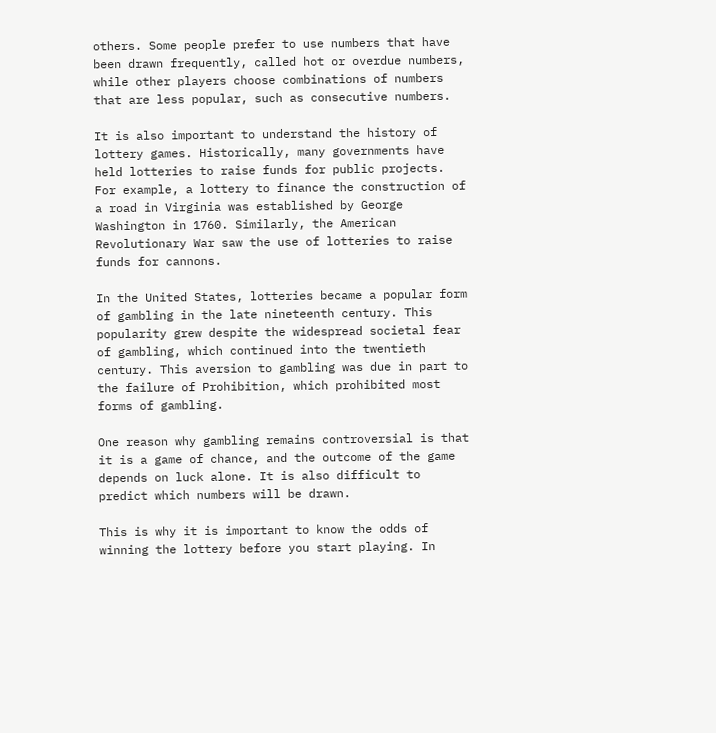others. Some people prefer to use numbers that have been drawn frequently, called hot or overdue numbers, while other players choose combinations of numbers that are less popular, such as consecutive numbers.

It is also important to understand the history of lottery games. Historically, many governments have held lotteries to raise funds for public projects. For example, a lottery to finance the construction of a road in Virginia was established by George Washington in 1760. Similarly, the American Revolutionary War saw the use of lotteries to raise funds for cannons.

In the United States, lotteries became a popular form of gambling in the late nineteenth century. This popularity grew despite the widespread societal fear of gambling, which continued into the twentieth century. This aversion to gambling was due in part to the failure of Prohibition, which prohibited most forms of gambling.

One reason why gambling remains controversial is that it is a game of chance, and the outcome of the game depends on luck alone. It is also difficult to predict which numbers will be drawn.

This is why it is important to know the odds of winning the lottery before you start playing. In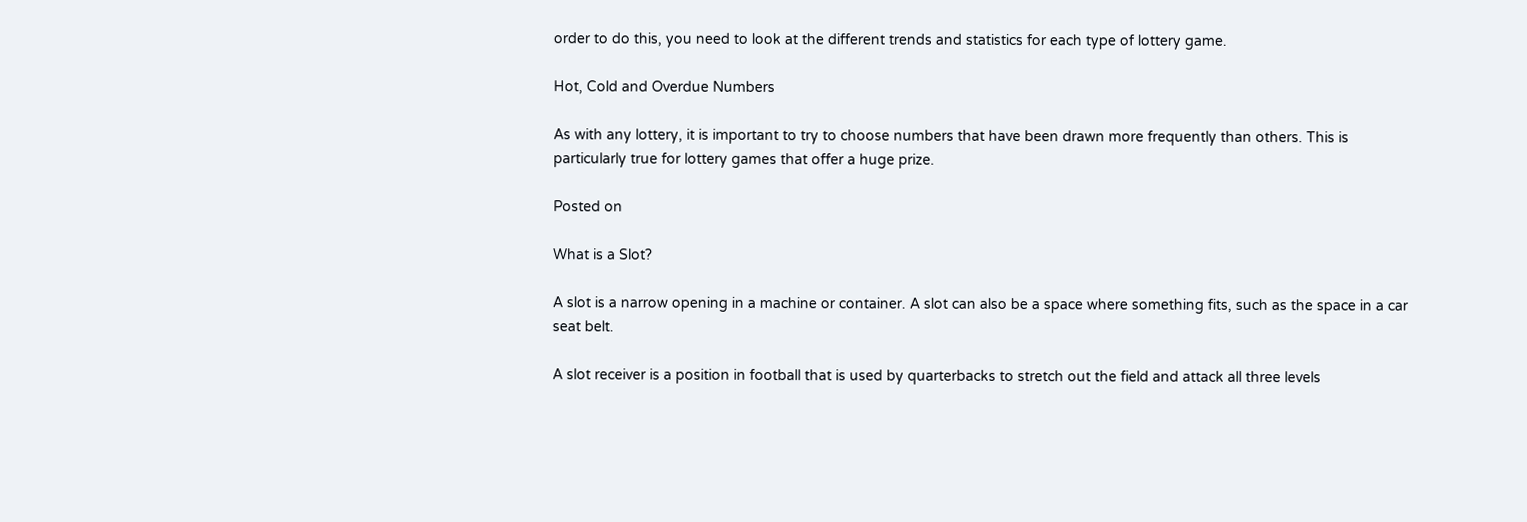order to do this, you need to look at the different trends and statistics for each type of lottery game.

Hot, Cold and Overdue Numbers

As with any lottery, it is important to try to choose numbers that have been drawn more frequently than others. This is particularly true for lottery games that offer a huge prize.

Posted on

What is a Slot?

A slot is a narrow opening in a machine or container. A slot can also be a space where something fits, such as the space in a car seat belt.

A slot receiver is a position in football that is used by quarterbacks to stretch out the field and attack all three levels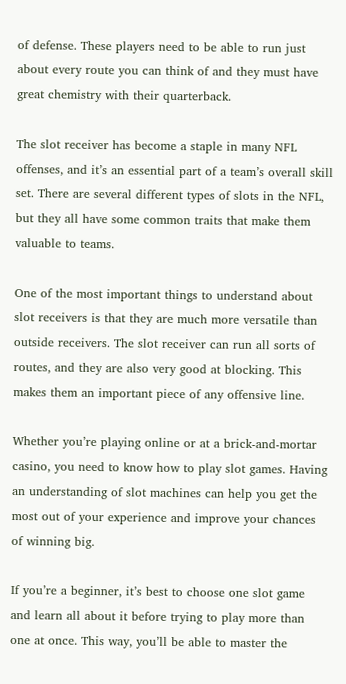of defense. These players need to be able to run just about every route you can think of and they must have great chemistry with their quarterback.

The slot receiver has become a staple in many NFL offenses, and it’s an essential part of a team’s overall skill set. There are several different types of slots in the NFL, but they all have some common traits that make them valuable to teams.

One of the most important things to understand about slot receivers is that they are much more versatile than outside receivers. The slot receiver can run all sorts of routes, and they are also very good at blocking. This makes them an important piece of any offensive line.

Whether you’re playing online or at a brick-and-mortar casino, you need to know how to play slot games. Having an understanding of slot machines can help you get the most out of your experience and improve your chances of winning big.

If you’re a beginner, it’s best to choose one slot game and learn all about it before trying to play more than one at once. This way, you’ll be able to master the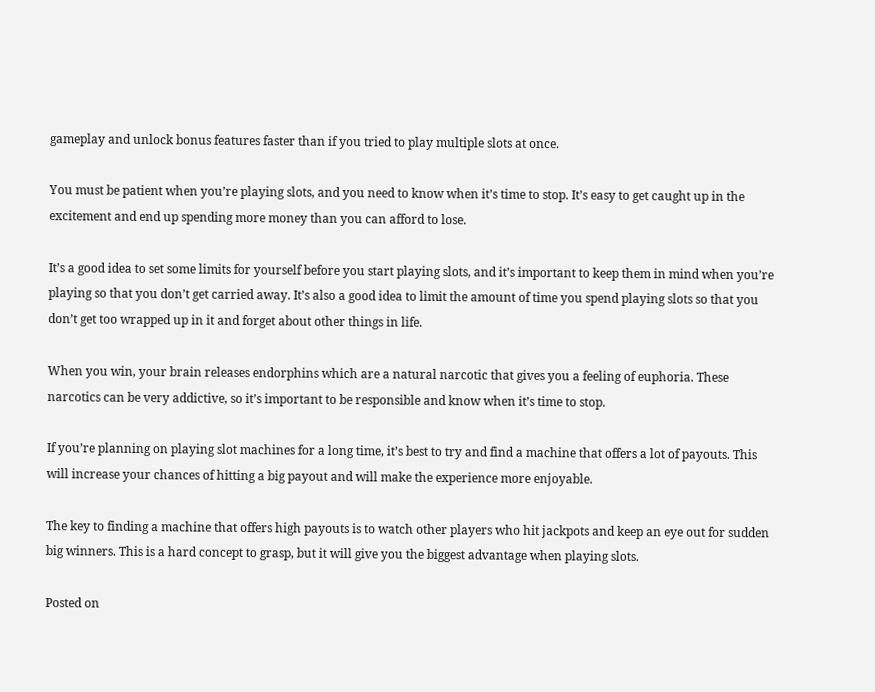gameplay and unlock bonus features faster than if you tried to play multiple slots at once.

You must be patient when you’re playing slots, and you need to know when it’s time to stop. It’s easy to get caught up in the excitement and end up spending more money than you can afford to lose.

It’s a good idea to set some limits for yourself before you start playing slots, and it’s important to keep them in mind when you’re playing so that you don’t get carried away. It’s also a good idea to limit the amount of time you spend playing slots so that you don’t get too wrapped up in it and forget about other things in life.

When you win, your brain releases endorphins which are a natural narcotic that gives you a feeling of euphoria. These narcotics can be very addictive, so it’s important to be responsible and know when it’s time to stop.

If you’re planning on playing slot machines for a long time, it’s best to try and find a machine that offers a lot of payouts. This will increase your chances of hitting a big payout and will make the experience more enjoyable.

The key to finding a machine that offers high payouts is to watch other players who hit jackpots and keep an eye out for sudden big winners. This is a hard concept to grasp, but it will give you the biggest advantage when playing slots.

Posted on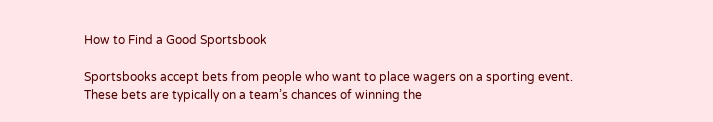How to Find a Good Sportsbook

Sportsbooks accept bets from people who want to place wagers on a sporting event. These bets are typically on a team’s chances of winning the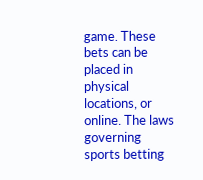game. These bets can be placed in physical locations, or online. The laws governing sports betting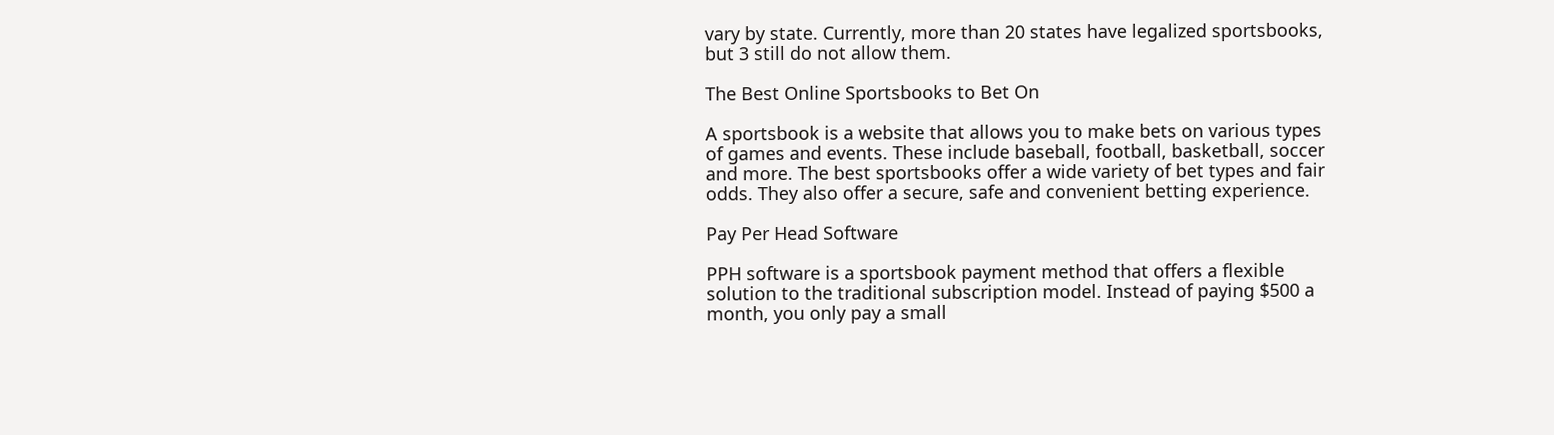vary by state. Currently, more than 20 states have legalized sportsbooks, but 3 still do not allow them.

The Best Online Sportsbooks to Bet On

A sportsbook is a website that allows you to make bets on various types of games and events. These include baseball, football, basketball, soccer and more. The best sportsbooks offer a wide variety of bet types and fair odds. They also offer a secure, safe and convenient betting experience.

Pay Per Head Software

PPH software is a sportsbook payment method that offers a flexible solution to the traditional subscription model. Instead of paying $500 a month, you only pay a small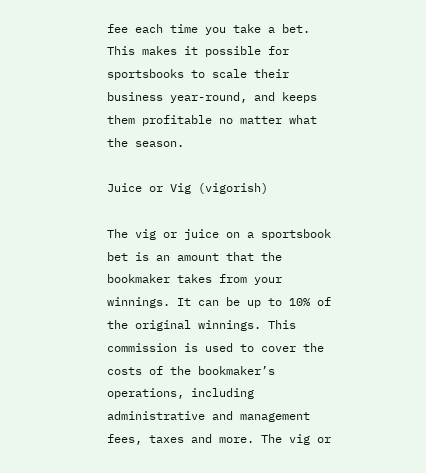fee each time you take a bet. This makes it possible for sportsbooks to scale their business year-round, and keeps them profitable no matter what the season.

Juice or Vig (vigorish)

The vig or juice on a sportsbook bet is an amount that the bookmaker takes from your winnings. It can be up to 10% of the original winnings. This commission is used to cover the costs of the bookmaker’s operations, including administrative and management fees, taxes and more. The vig or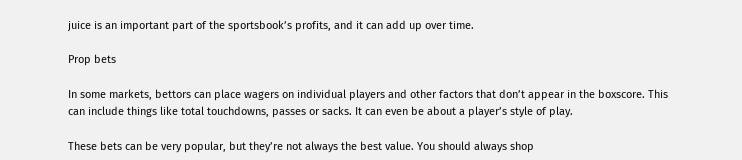juice is an important part of the sportsbook’s profits, and it can add up over time.

Prop bets

In some markets, bettors can place wagers on individual players and other factors that don’t appear in the boxscore. This can include things like total touchdowns, passes or sacks. It can even be about a player’s style of play.

These bets can be very popular, but they’re not always the best value. You should always shop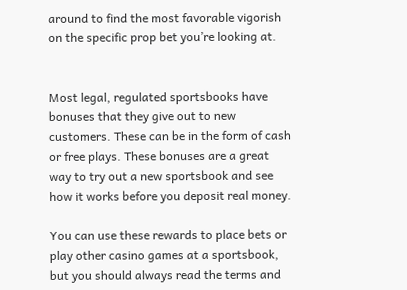around to find the most favorable vigorish on the specific prop bet you’re looking at.


Most legal, regulated sportsbooks have bonuses that they give out to new customers. These can be in the form of cash or free plays. These bonuses are a great way to try out a new sportsbook and see how it works before you deposit real money.

You can use these rewards to place bets or play other casino games at a sportsbook, but you should always read the terms and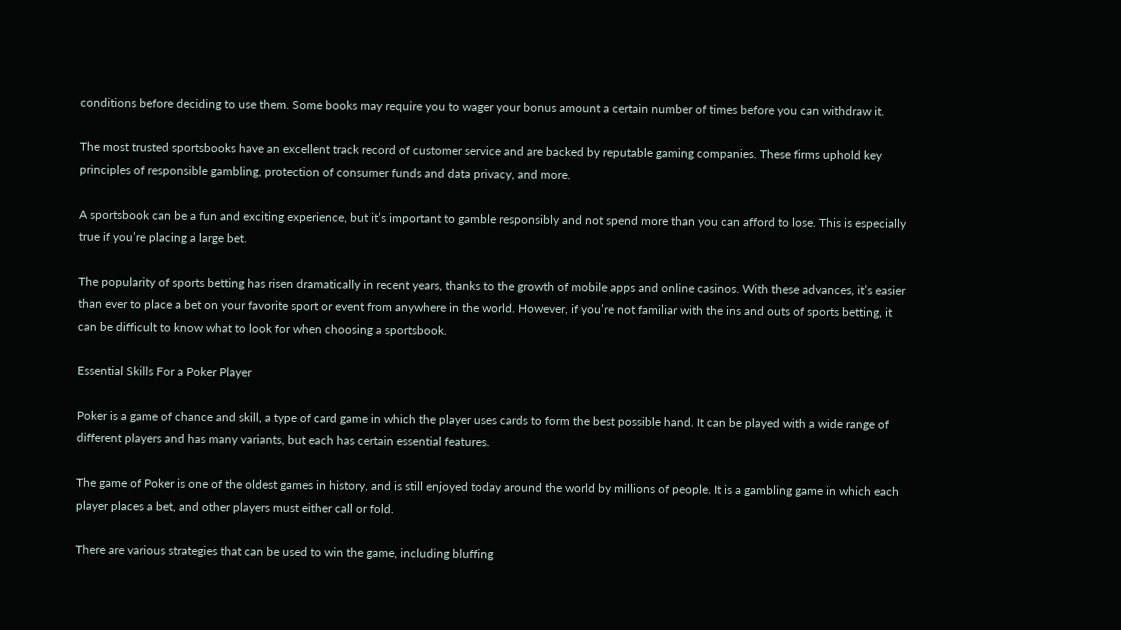conditions before deciding to use them. Some books may require you to wager your bonus amount a certain number of times before you can withdraw it.

The most trusted sportsbooks have an excellent track record of customer service and are backed by reputable gaming companies. These firms uphold key principles of responsible gambling, protection of consumer funds and data privacy, and more.

A sportsbook can be a fun and exciting experience, but it’s important to gamble responsibly and not spend more than you can afford to lose. This is especially true if you’re placing a large bet.

The popularity of sports betting has risen dramatically in recent years, thanks to the growth of mobile apps and online casinos. With these advances, it’s easier than ever to place a bet on your favorite sport or event from anywhere in the world. However, if you’re not familiar with the ins and outs of sports betting, it can be difficult to know what to look for when choosing a sportsbook.

Essential Skills For a Poker Player

Poker is a game of chance and skill, a type of card game in which the player uses cards to form the best possible hand. It can be played with a wide range of different players and has many variants, but each has certain essential features.

The game of Poker is one of the oldest games in history, and is still enjoyed today around the world by millions of people. It is a gambling game in which each player places a bet, and other players must either call or fold.

There are various strategies that can be used to win the game, including bluffing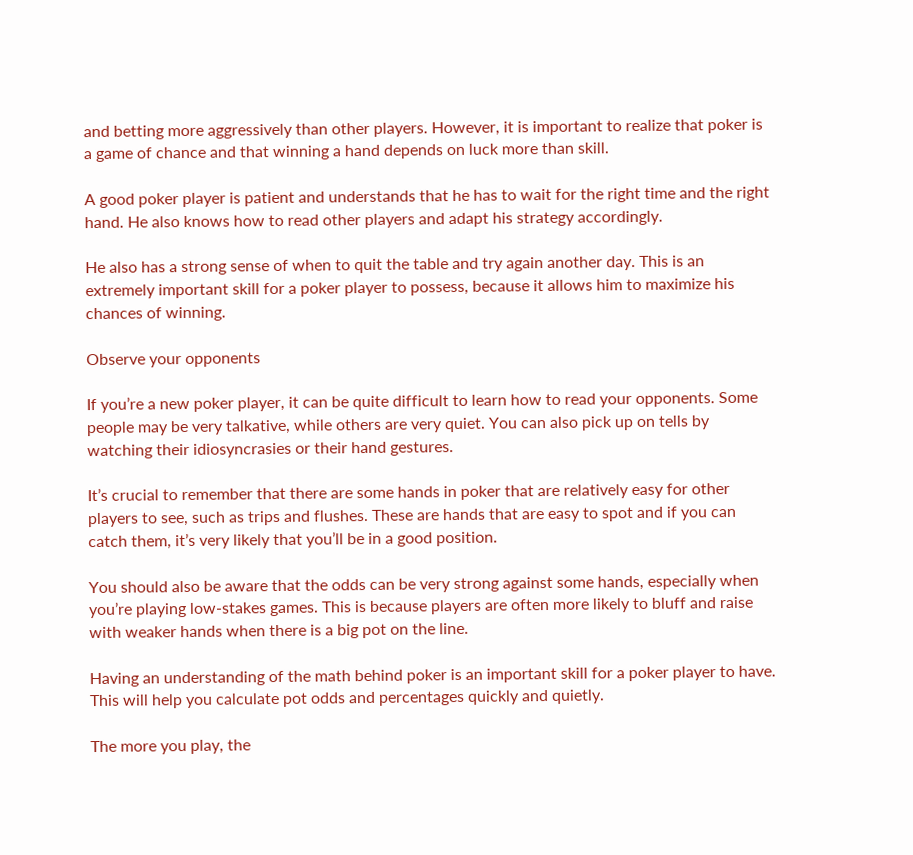and betting more aggressively than other players. However, it is important to realize that poker is a game of chance and that winning a hand depends on luck more than skill.

A good poker player is patient and understands that he has to wait for the right time and the right hand. He also knows how to read other players and adapt his strategy accordingly.

He also has a strong sense of when to quit the table and try again another day. This is an extremely important skill for a poker player to possess, because it allows him to maximize his chances of winning.

Observe your opponents

If you’re a new poker player, it can be quite difficult to learn how to read your opponents. Some people may be very talkative, while others are very quiet. You can also pick up on tells by watching their idiosyncrasies or their hand gestures.

It’s crucial to remember that there are some hands in poker that are relatively easy for other players to see, such as trips and flushes. These are hands that are easy to spot and if you can catch them, it’s very likely that you’ll be in a good position.

You should also be aware that the odds can be very strong against some hands, especially when you’re playing low-stakes games. This is because players are often more likely to bluff and raise with weaker hands when there is a big pot on the line.

Having an understanding of the math behind poker is an important skill for a poker player to have. This will help you calculate pot odds and percentages quickly and quietly.

The more you play, the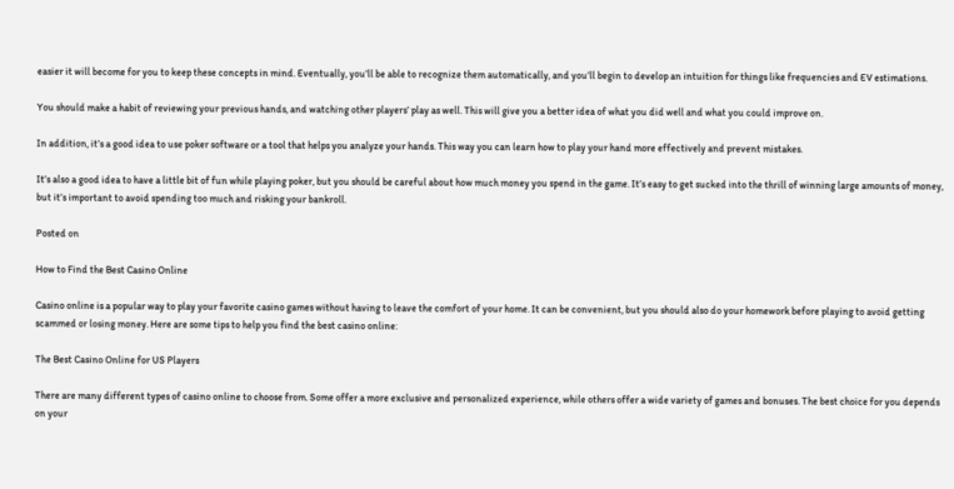easier it will become for you to keep these concepts in mind. Eventually, you’ll be able to recognize them automatically, and you’ll begin to develop an intuition for things like frequencies and EV estimations.

You should make a habit of reviewing your previous hands, and watching other players’ play as well. This will give you a better idea of what you did well and what you could improve on.

In addition, it’s a good idea to use poker software or a tool that helps you analyze your hands. This way you can learn how to play your hand more effectively and prevent mistakes.

It’s also a good idea to have a little bit of fun while playing poker, but you should be careful about how much money you spend in the game. It’s easy to get sucked into the thrill of winning large amounts of money, but it’s important to avoid spending too much and risking your bankroll.

Posted on

How to Find the Best Casino Online

Casino online is a popular way to play your favorite casino games without having to leave the comfort of your home. It can be convenient, but you should also do your homework before playing to avoid getting scammed or losing money. Here are some tips to help you find the best casino online:

The Best Casino Online for US Players

There are many different types of casino online to choose from. Some offer a more exclusive and personalized experience, while others offer a wide variety of games and bonuses. The best choice for you depends on your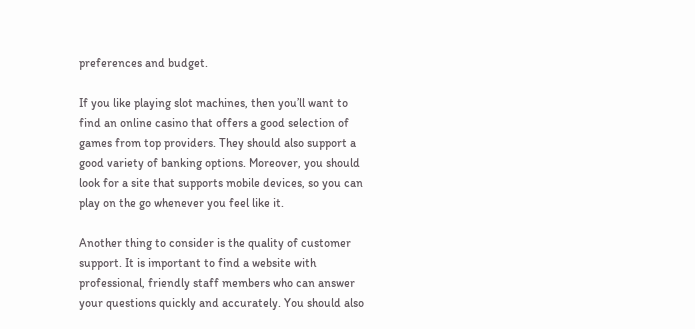preferences and budget.

If you like playing slot machines, then you’ll want to find an online casino that offers a good selection of games from top providers. They should also support a good variety of banking options. Moreover, you should look for a site that supports mobile devices, so you can play on the go whenever you feel like it.

Another thing to consider is the quality of customer support. It is important to find a website with professional, friendly staff members who can answer your questions quickly and accurately. You should also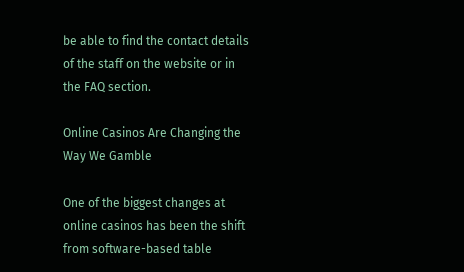be able to find the contact details of the staff on the website or in the FAQ section.

Online Casinos Are Changing the Way We Gamble

One of the biggest changes at online casinos has been the shift from software-based table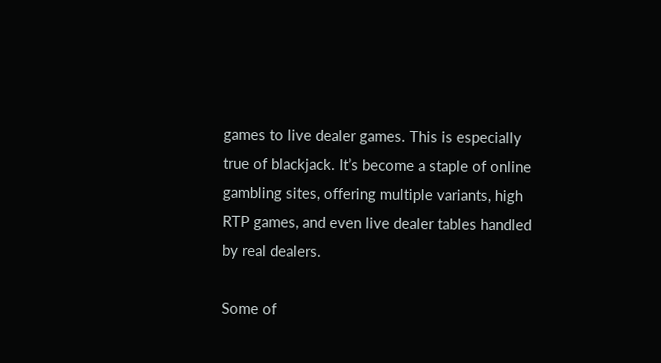games to live dealer games. This is especially true of blackjack. It’s become a staple of online gambling sites, offering multiple variants, high RTP games, and even live dealer tables handled by real dealers.

Some of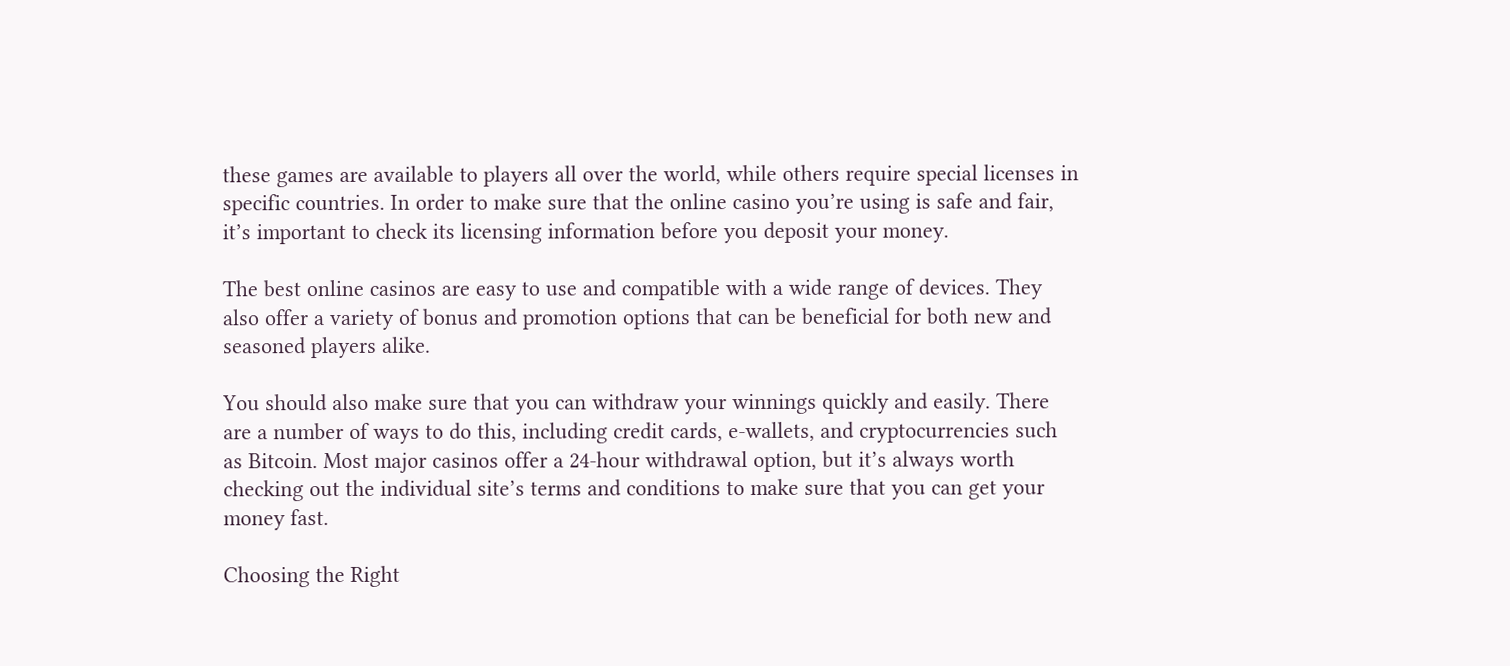these games are available to players all over the world, while others require special licenses in specific countries. In order to make sure that the online casino you’re using is safe and fair, it’s important to check its licensing information before you deposit your money.

The best online casinos are easy to use and compatible with a wide range of devices. They also offer a variety of bonus and promotion options that can be beneficial for both new and seasoned players alike.

You should also make sure that you can withdraw your winnings quickly and easily. There are a number of ways to do this, including credit cards, e-wallets, and cryptocurrencies such as Bitcoin. Most major casinos offer a 24-hour withdrawal option, but it’s always worth checking out the individual site’s terms and conditions to make sure that you can get your money fast.

Choosing the Right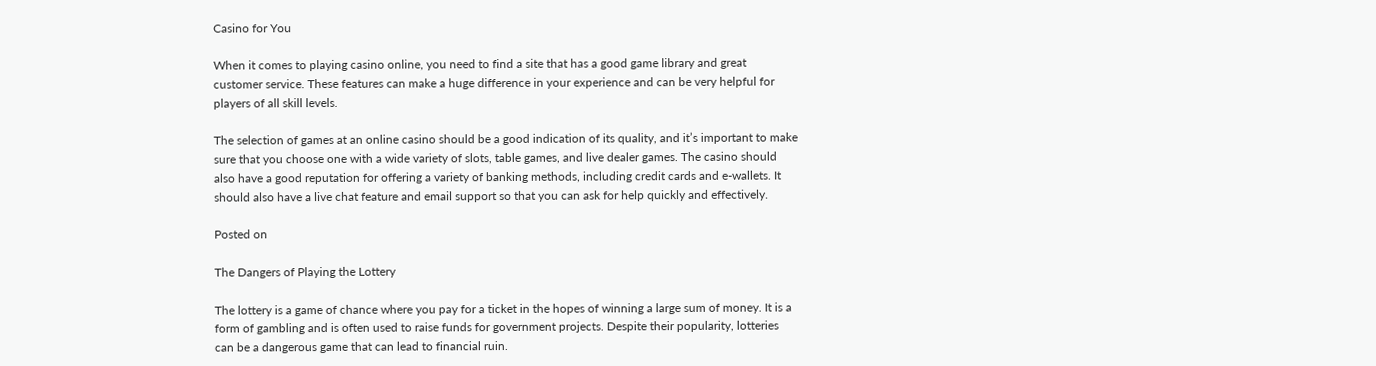Casino for You

When it comes to playing casino online, you need to find a site that has a good game library and great customer service. These features can make a huge difference in your experience and can be very helpful for players of all skill levels.

The selection of games at an online casino should be a good indication of its quality, and it’s important to make sure that you choose one with a wide variety of slots, table games, and live dealer games. The casino should also have a good reputation for offering a variety of banking methods, including credit cards and e-wallets. It should also have a live chat feature and email support so that you can ask for help quickly and effectively.

Posted on

The Dangers of Playing the Lottery

The lottery is a game of chance where you pay for a ticket in the hopes of winning a large sum of money. It is a form of gambling and is often used to raise funds for government projects. Despite their popularity, lotteries can be a dangerous game that can lead to financial ruin.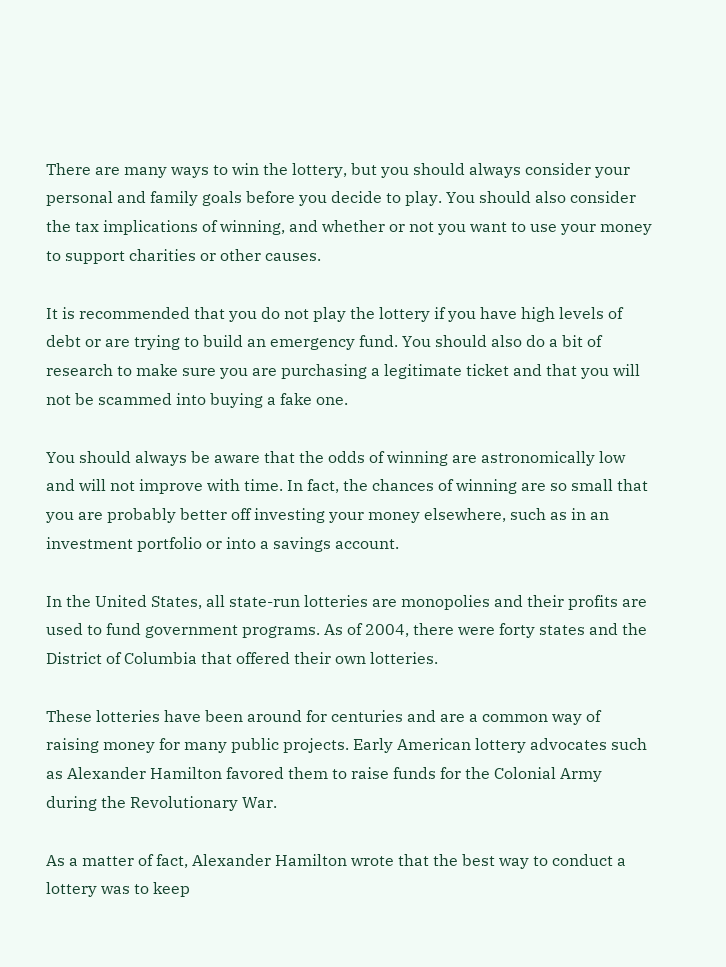There are many ways to win the lottery, but you should always consider your personal and family goals before you decide to play. You should also consider the tax implications of winning, and whether or not you want to use your money to support charities or other causes.

It is recommended that you do not play the lottery if you have high levels of debt or are trying to build an emergency fund. You should also do a bit of research to make sure you are purchasing a legitimate ticket and that you will not be scammed into buying a fake one.

You should always be aware that the odds of winning are astronomically low and will not improve with time. In fact, the chances of winning are so small that you are probably better off investing your money elsewhere, such as in an investment portfolio or into a savings account.

In the United States, all state-run lotteries are monopolies and their profits are used to fund government programs. As of 2004, there were forty states and the District of Columbia that offered their own lotteries.

These lotteries have been around for centuries and are a common way of raising money for many public projects. Early American lottery advocates such as Alexander Hamilton favored them to raise funds for the Colonial Army during the Revolutionary War.

As a matter of fact, Alexander Hamilton wrote that the best way to conduct a lottery was to keep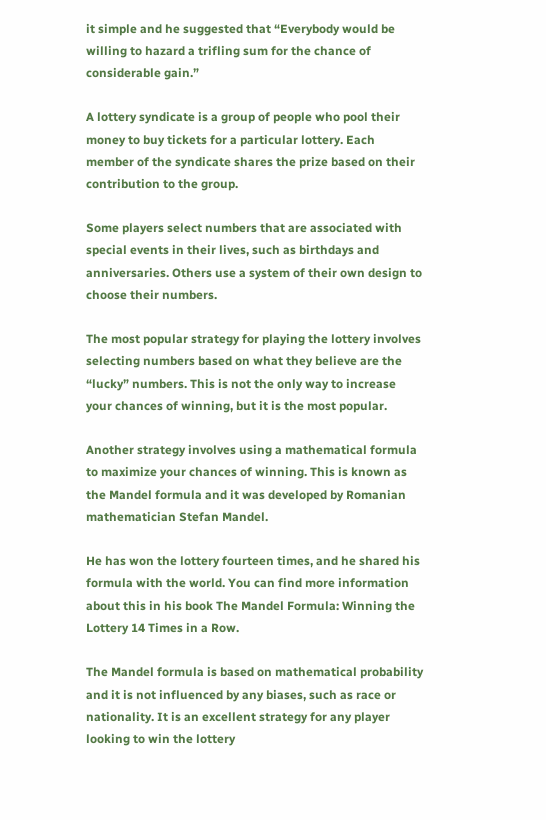it simple and he suggested that “Everybody would be willing to hazard a trifling sum for the chance of considerable gain.”

A lottery syndicate is a group of people who pool their money to buy tickets for a particular lottery. Each member of the syndicate shares the prize based on their contribution to the group.

Some players select numbers that are associated with special events in their lives, such as birthdays and anniversaries. Others use a system of their own design to choose their numbers.

The most popular strategy for playing the lottery involves selecting numbers based on what they believe are the “lucky” numbers. This is not the only way to increase your chances of winning, but it is the most popular.

Another strategy involves using a mathematical formula to maximize your chances of winning. This is known as the Mandel formula and it was developed by Romanian mathematician Stefan Mandel.

He has won the lottery fourteen times, and he shared his formula with the world. You can find more information about this in his book The Mandel Formula: Winning the Lottery 14 Times in a Row.

The Mandel formula is based on mathematical probability and it is not influenced by any biases, such as race or nationality. It is an excellent strategy for any player looking to win the lottery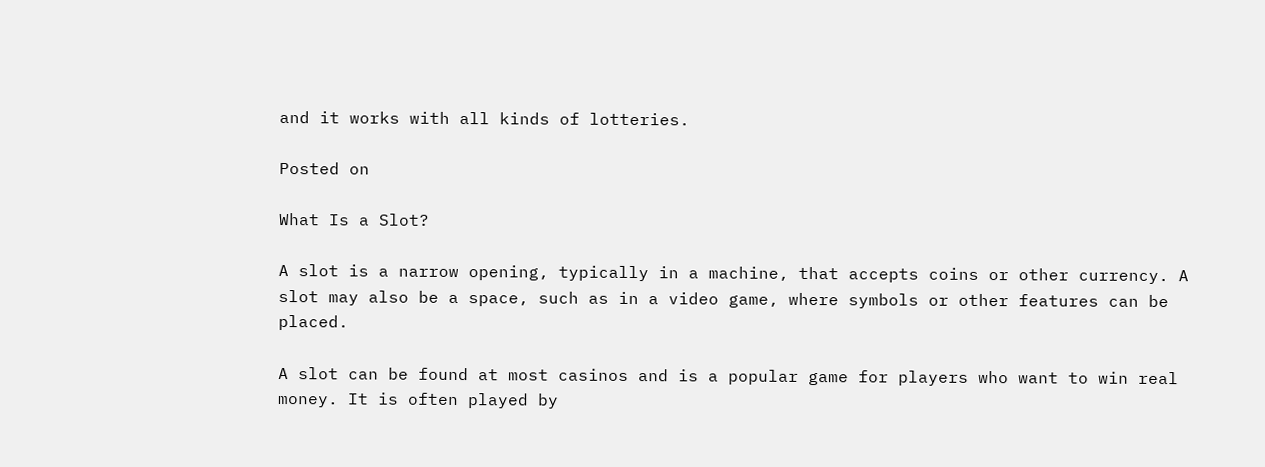and it works with all kinds of lotteries.

Posted on

What Is a Slot?

A slot is a narrow opening, typically in a machine, that accepts coins or other currency. A slot may also be a space, such as in a video game, where symbols or other features can be placed.

A slot can be found at most casinos and is a popular game for players who want to win real money. It is often played by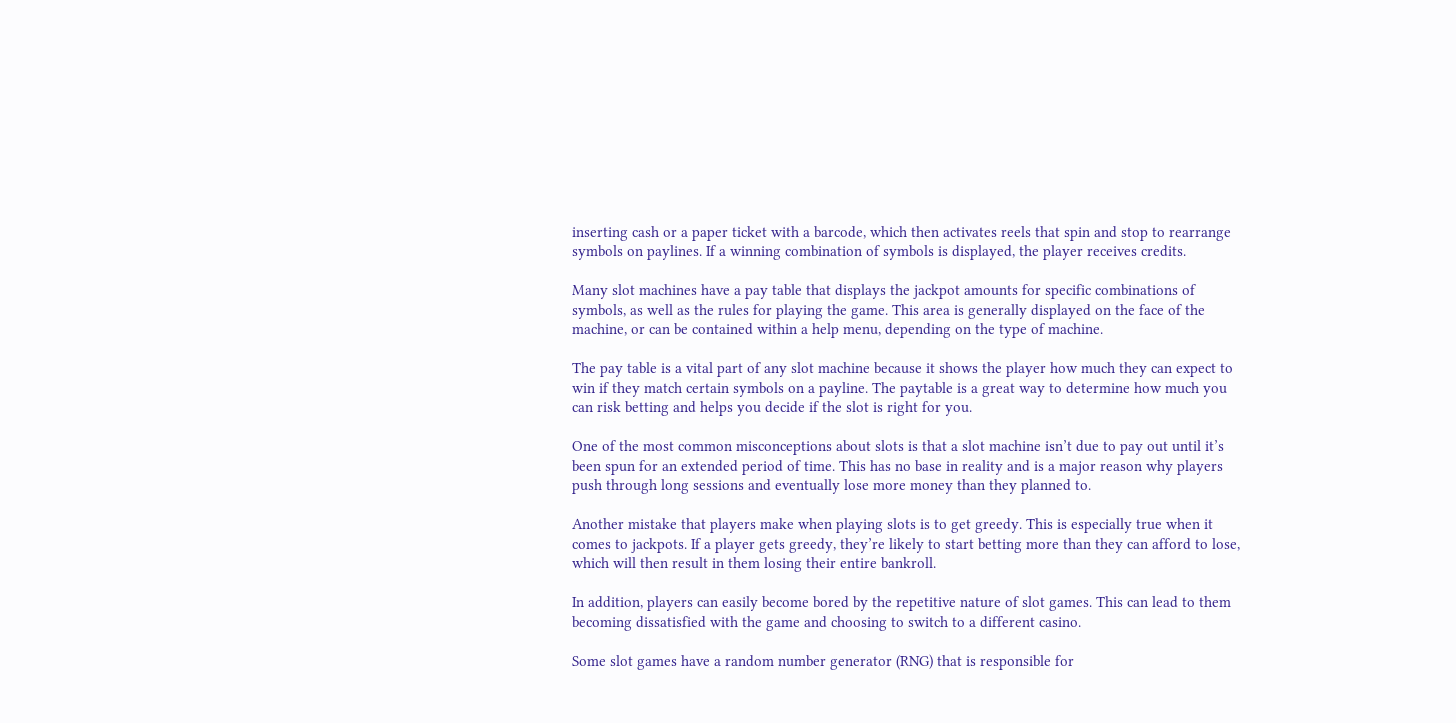inserting cash or a paper ticket with a barcode, which then activates reels that spin and stop to rearrange symbols on paylines. If a winning combination of symbols is displayed, the player receives credits.

Many slot machines have a pay table that displays the jackpot amounts for specific combinations of symbols, as well as the rules for playing the game. This area is generally displayed on the face of the machine, or can be contained within a help menu, depending on the type of machine.

The pay table is a vital part of any slot machine because it shows the player how much they can expect to win if they match certain symbols on a payline. The paytable is a great way to determine how much you can risk betting and helps you decide if the slot is right for you.

One of the most common misconceptions about slots is that a slot machine isn’t due to pay out until it’s been spun for an extended period of time. This has no base in reality and is a major reason why players push through long sessions and eventually lose more money than they planned to.

Another mistake that players make when playing slots is to get greedy. This is especially true when it comes to jackpots. If a player gets greedy, they’re likely to start betting more than they can afford to lose, which will then result in them losing their entire bankroll.

In addition, players can easily become bored by the repetitive nature of slot games. This can lead to them becoming dissatisfied with the game and choosing to switch to a different casino.

Some slot games have a random number generator (RNG) that is responsible for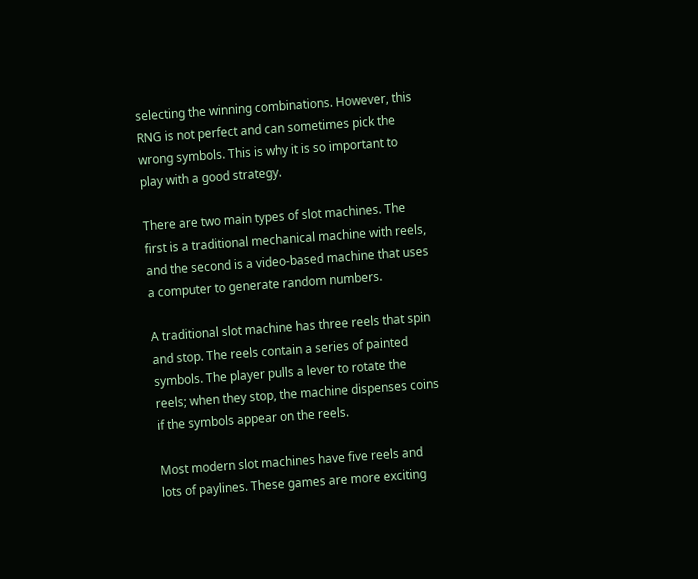selecting the winning combinations. However, this RNG is not perfect and can sometimes pick the wrong symbols. This is why it is so important to play with a good strategy.

There are two main types of slot machines. The first is a traditional mechanical machine with reels, and the second is a video-based machine that uses a computer to generate random numbers.

A traditional slot machine has three reels that spin and stop. The reels contain a series of painted symbols. The player pulls a lever to rotate the reels; when they stop, the machine dispenses coins if the symbols appear on the reels.

Most modern slot machines have five reels and lots of paylines. These games are more exciting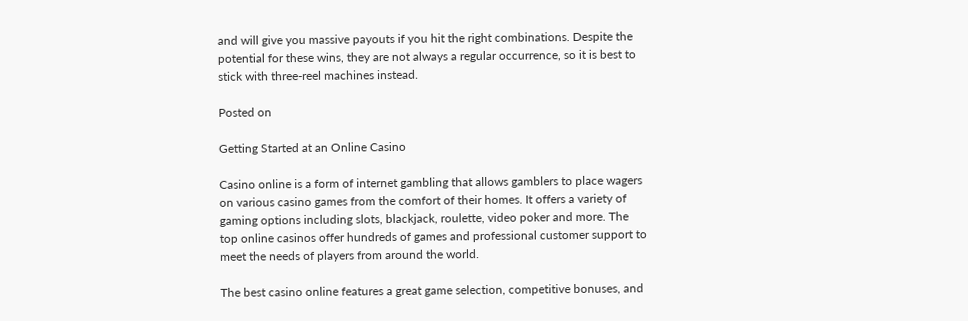and will give you massive payouts if you hit the right combinations. Despite the potential for these wins, they are not always a regular occurrence, so it is best to stick with three-reel machines instead.

Posted on

Getting Started at an Online Casino

Casino online is a form of internet gambling that allows gamblers to place wagers on various casino games from the comfort of their homes. It offers a variety of gaming options including slots, blackjack, roulette, video poker and more. The top online casinos offer hundreds of games and professional customer support to meet the needs of players from around the world.

The best casino online features a great game selection, competitive bonuses, and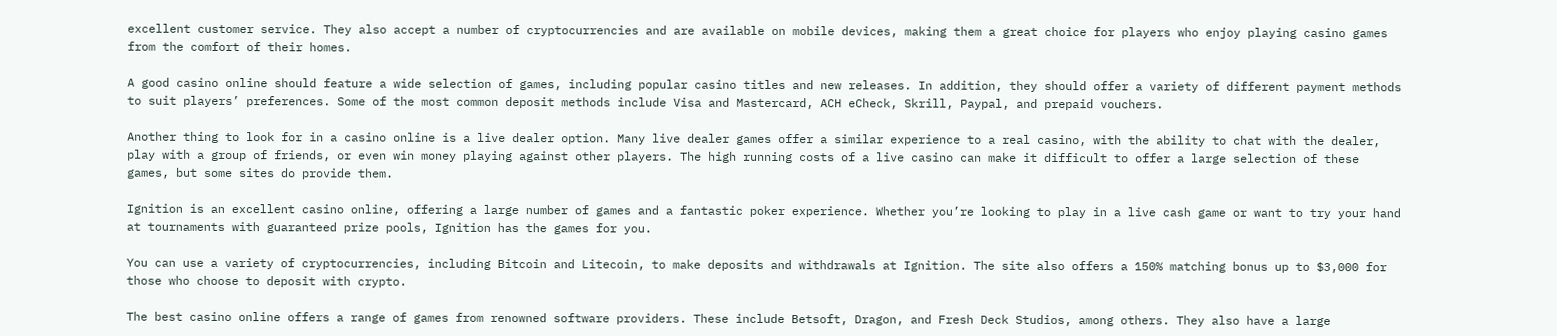excellent customer service. They also accept a number of cryptocurrencies and are available on mobile devices, making them a great choice for players who enjoy playing casino games from the comfort of their homes.

A good casino online should feature a wide selection of games, including popular casino titles and new releases. In addition, they should offer a variety of different payment methods to suit players’ preferences. Some of the most common deposit methods include Visa and Mastercard, ACH eCheck, Skrill, Paypal, and prepaid vouchers.

Another thing to look for in a casino online is a live dealer option. Many live dealer games offer a similar experience to a real casino, with the ability to chat with the dealer, play with a group of friends, or even win money playing against other players. The high running costs of a live casino can make it difficult to offer a large selection of these games, but some sites do provide them.

Ignition is an excellent casino online, offering a large number of games and a fantastic poker experience. Whether you’re looking to play in a live cash game or want to try your hand at tournaments with guaranteed prize pools, Ignition has the games for you.

You can use a variety of cryptocurrencies, including Bitcoin and Litecoin, to make deposits and withdrawals at Ignition. The site also offers a 150% matching bonus up to $3,000 for those who choose to deposit with crypto.

The best casino online offers a range of games from renowned software providers. These include Betsoft, Dragon, and Fresh Deck Studios, among others. They also have a large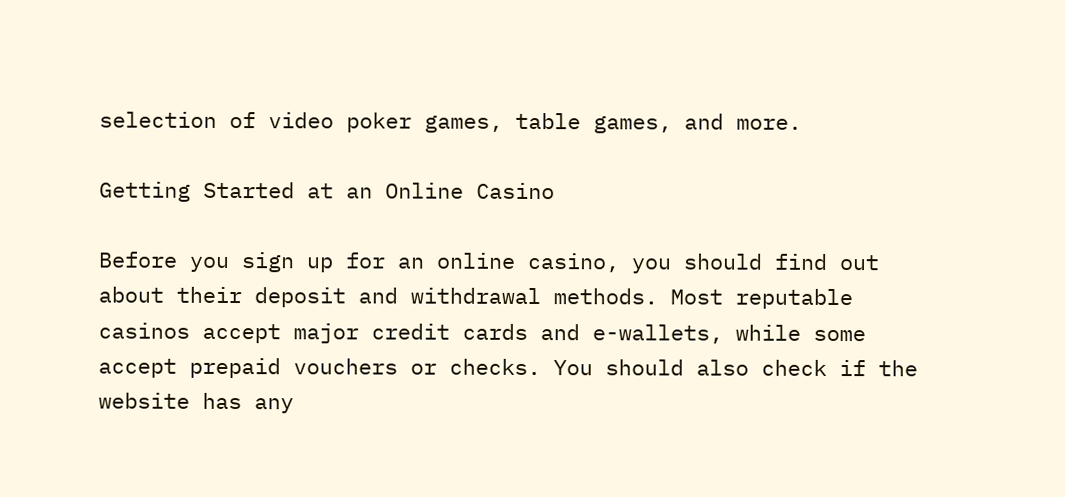selection of video poker games, table games, and more.

Getting Started at an Online Casino

Before you sign up for an online casino, you should find out about their deposit and withdrawal methods. Most reputable casinos accept major credit cards and e-wallets, while some accept prepaid vouchers or checks. You should also check if the website has any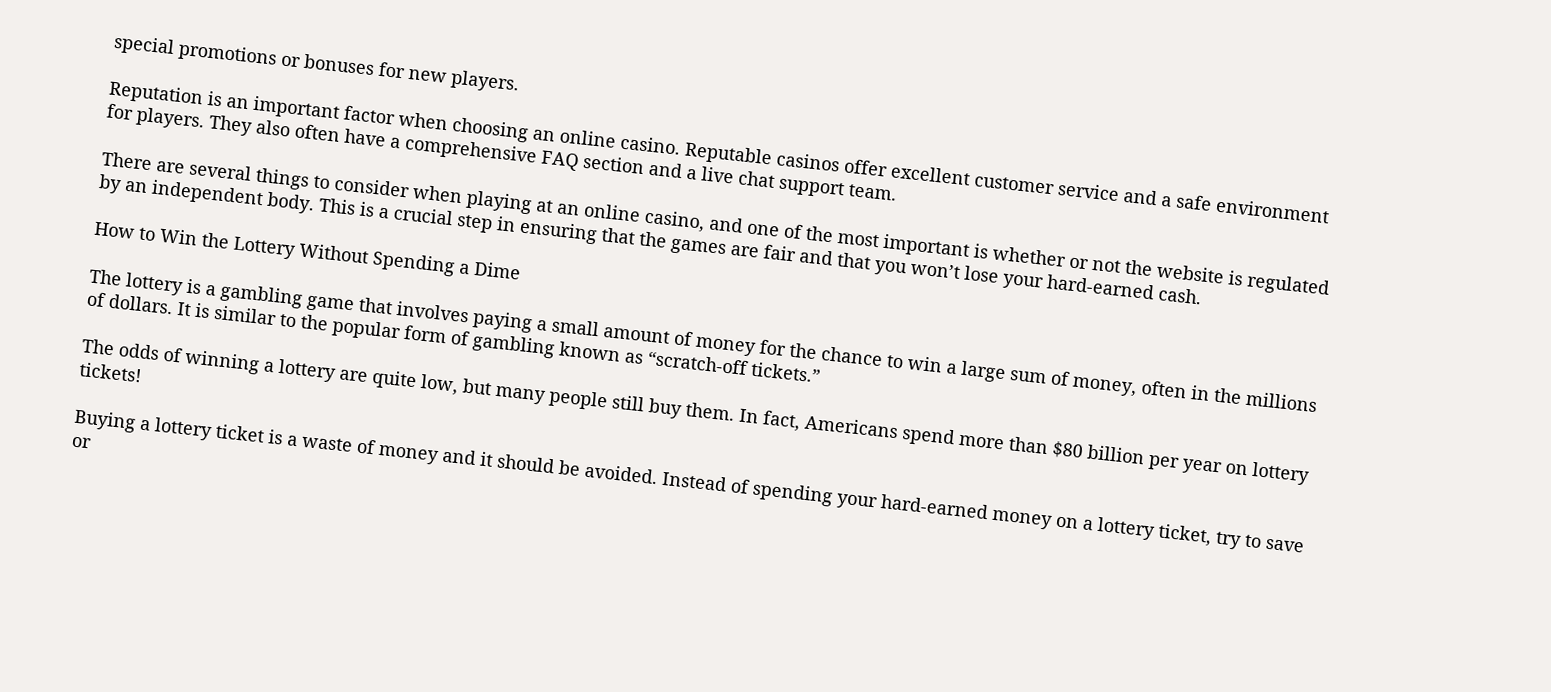special promotions or bonuses for new players.

Reputation is an important factor when choosing an online casino. Reputable casinos offer excellent customer service and a safe environment for players. They also often have a comprehensive FAQ section and a live chat support team.

There are several things to consider when playing at an online casino, and one of the most important is whether or not the website is regulated by an independent body. This is a crucial step in ensuring that the games are fair and that you won’t lose your hard-earned cash.

How to Win the Lottery Without Spending a Dime

The lottery is a gambling game that involves paying a small amount of money for the chance to win a large sum of money, often in the millions of dollars. It is similar to the popular form of gambling known as “scratch-off tickets.”

The odds of winning a lottery are quite low, but many people still buy them. In fact, Americans spend more than $80 billion per year on lottery tickets!

Buying a lottery ticket is a waste of money and it should be avoided. Instead of spending your hard-earned money on a lottery ticket, try to save or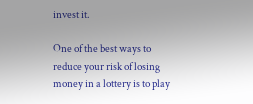invest it.

One of the best ways to reduce your risk of losing money in a lottery is to play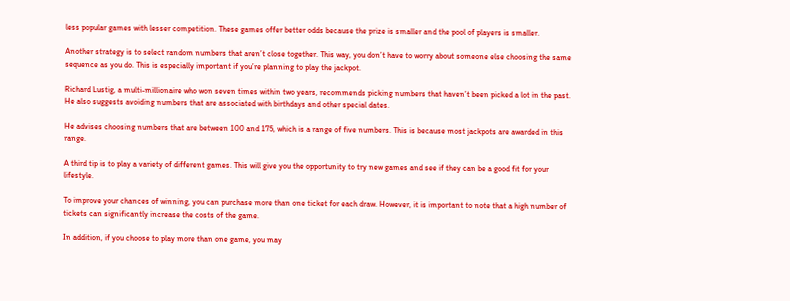less popular games with lesser competition. These games offer better odds because the prize is smaller and the pool of players is smaller.

Another strategy is to select random numbers that aren’t close together. This way, you don’t have to worry about someone else choosing the same sequence as you do. This is especially important if you’re planning to play the jackpot.

Richard Lustig, a multi-millionaire who won seven times within two years, recommends picking numbers that haven’t been picked a lot in the past. He also suggests avoiding numbers that are associated with birthdays and other special dates.

He advises choosing numbers that are between 100 and 175, which is a range of five numbers. This is because most jackpots are awarded in this range.

A third tip is to play a variety of different games. This will give you the opportunity to try new games and see if they can be a good fit for your lifestyle.

To improve your chances of winning, you can purchase more than one ticket for each draw. However, it is important to note that a high number of tickets can significantly increase the costs of the game.

In addition, if you choose to play more than one game, you may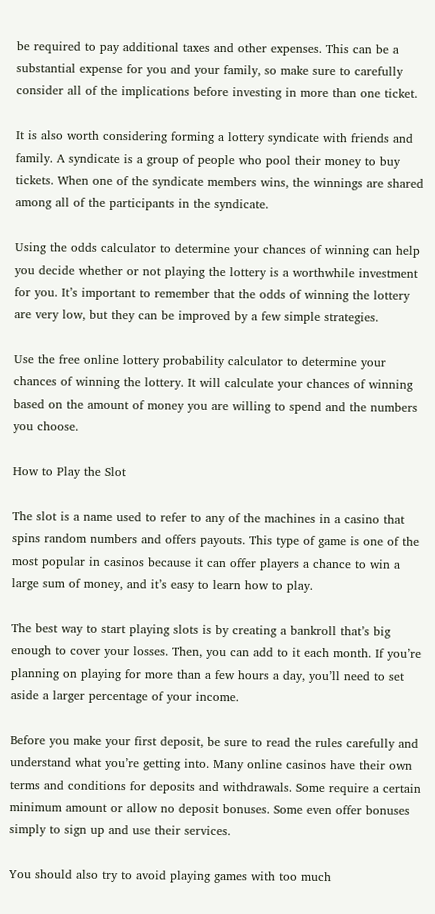be required to pay additional taxes and other expenses. This can be a substantial expense for you and your family, so make sure to carefully consider all of the implications before investing in more than one ticket.

It is also worth considering forming a lottery syndicate with friends and family. A syndicate is a group of people who pool their money to buy tickets. When one of the syndicate members wins, the winnings are shared among all of the participants in the syndicate.

Using the odds calculator to determine your chances of winning can help you decide whether or not playing the lottery is a worthwhile investment for you. It’s important to remember that the odds of winning the lottery are very low, but they can be improved by a few simple strategies.

Use the free online lottery probability calculator to determine your chances of winning the lottery. It will calculate your chances of winning based on the amount of money you are willing to spend and the numbers you choose.

How to Play the Slot

The slot is a name used to refer to any of the machines in a casino that spins random numbers and offers payouts. This type of game is one of the most popular in casinos because it can offer players a chance to win a large sum of money, and it’s easy to learn how to play.

The best way to start playing slots is by creating a bankroll that’s big enough to cover your losses. Then, you can add to it each month. If you’re planning on playing for more than a few hours a day, you’ll need to set aside a larger percentage of your income.

Before you make your first deposit, be sure to read the rules carefully and understand what you’re getting into. Many online casinos have their own terms and conditions for deposits and withdrawals. Some require a certain minimum amount or allow no deposit bonuses. Some even offer bonuses simply to sign up and use their services.

You should also try to avoid playing games with too much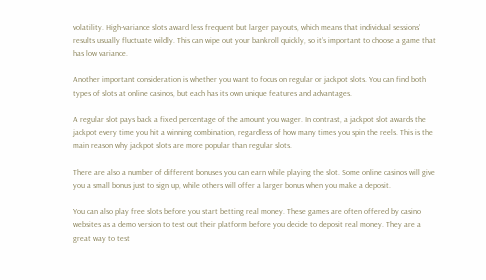volatility. High-variance slots award less frequent but larger payouts, which means that individual sessions’ results usually fluctuate wildly. This can wipe out your bankroll quickly, so it’s important to choose a game that has low variance.

Another important consideration is whether you want to focus on regular or jackpot slots. You can find both types of slots at online casinos, but each has its own unique features and advantages.

A regular slot pays back a fixed percentage of the amount you wager. In contrast, a jackpot slot awards the jackpot every time you hit a winning combination, regardless of how many times you spin the reels. This is the main reason why jackpot slots are more popular than regular slots.

There are also a number of different bonuses you can earn while playing the slot. Some online casinos will give you a small bonus just to sign up, while others will offer a larger bonus when you make a deposit.

You can also play free slots before you start betting real money. These games are often offered by casino websites as a demo version to test out their platform before you decide to deposit real money. They are a great way to test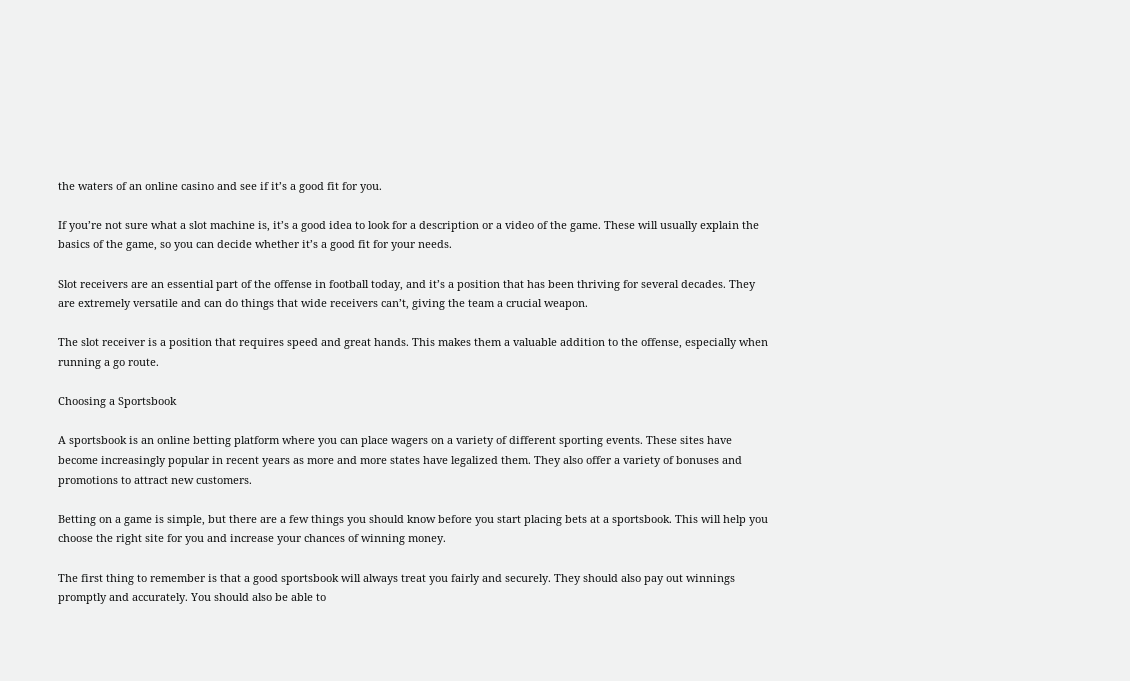the waters of an online casino and see if it’s a good fit for you.

If you’re not sure what a slot machine is, it’s a good idea to look for a description or a video of the game. These will usually explain the basics of the game, so you can decide whether it’s a good fit for your needs.

Slot receivers are an essential part of the offense in football today, and it’s a position that has been thriving for several decades. They are extremely versatile and can do things that wide receivers can’t, giving the team a crucial weapon.

The slot receiver is a position that requires speed and great hands. This makes them a valuable addition to the offense, especially when running a go route.

Choosing a Sportsbook

A sportsbook is an online betting platform where you can place wagers on a variety of different sporting events. These sites have become increasingly popular in recent years as more and more states have legalized them. They also offer a variety of bonuses and promotions to attract new customers.

Betting on a game is simple, but there are a few things you should know before you start placing bets at a sportsbook. This will help you choose the right site for you and increase your chances of winning money.

The first thing to remember is that a good sportsbook will always treat you fairly and securely. They should also pay out winnings promptly and accurately. You should also be able to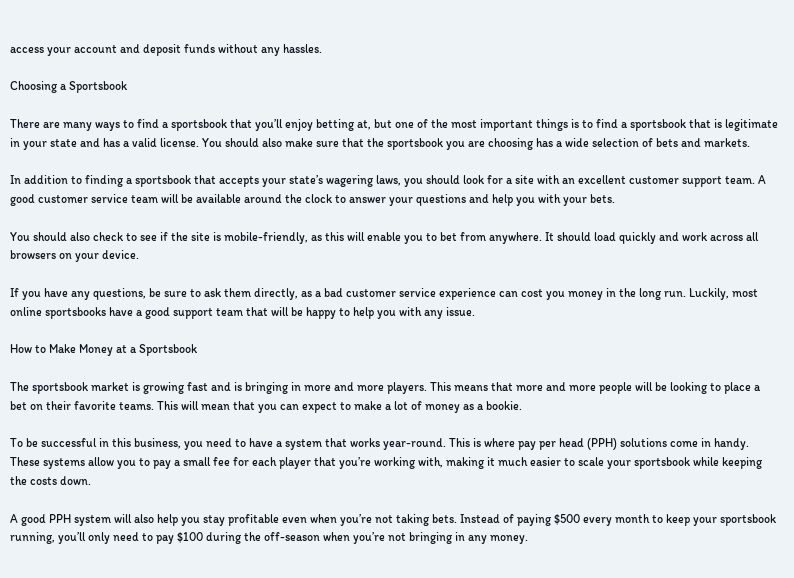access your account and deposit funds without any hassles.

Choosing a Sportsbook

There are many ways to find a sportsbook that you’ll enjoy betting at, but one of the most important things is to find a sportsbook that is legitimate in your state and has a valid license. You should also make sure that the sportsbook you are choosing has a wide selection of bets and markets.

In addition to finding a sportsbook that accepts your state’s wagering laws, you should look for a site with an excellent customer support team. A good customer service team will be available around the clock to answer your questions and help you with your bets.

You should also check to see if the site is mobile-friendly, as this will enable you to bet from anywhere. It should load quickly and work across all browsers on your device.

If you have any questions, be sure to ask them directly, as a bad customer service experience can cost you money in the long run. Luckily, most online sportsbooks have a good support team that will be happy to help you with any issue.

How to Make Money at a Sportsbook

The sportsbook market is growing fast and is bringing in more and more players. This means that more and more people will be looking to place a bet on their favorite teams. This will mean that you can expect to make a lot of money as a bookie.

To be successful in this business, you need to have a system that works year-round. This is where pay per head (PPH) solutions come in handy. These systems allow you to pay a small fee for each player that you’re working with, making it much easier to scale your sportsbook while keeping the costs down.

A good PPH system will also help you stay profitable even when you’re not taking bets. Instead of paying $500 every month to keep your sportsbook running, you’ll only need to pay $100 during the off-season when you’re not bringing in any money.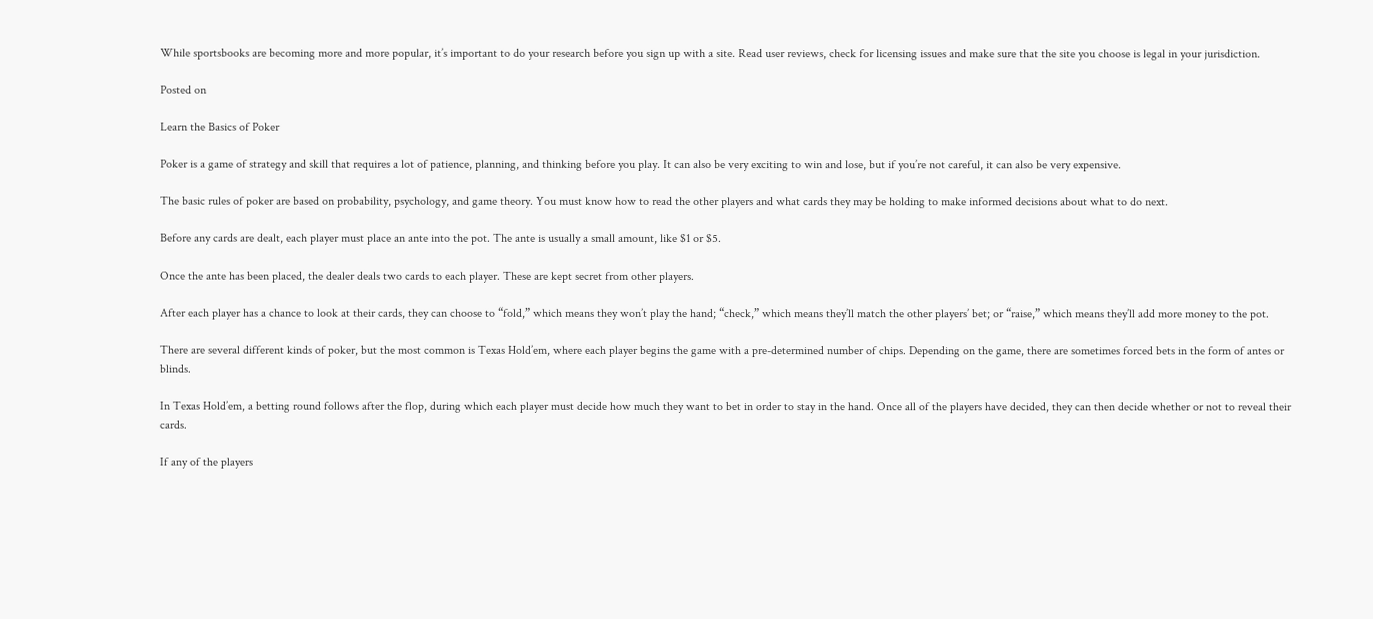While sportsbooks are becoming more and more popular, it’s important to do your research before you sign up with a site. Read user reviews, check for licensing issues and make sure that the site you choose is legal in your jurisdiction.

Posted on

Learn the Basics of Poker

Poker is a game of strategy and skill that requires a lot of patience, planning, and thinking before you play. It can also be very exciting to win and lose, but if you’re not careful, it can also be very expensive.

The basic rules of poker are based on probability, psychology, and game theory. You must know how to read the other players and what cards they may be holding to make informed decisions about what to do next.

Before any cards are dealt, each player must place an ante into the pot. The ante is usually a small amount, like $1 or $5.

Once the ante has been placed, the dealer deals two cards to each player. These are kept secret from other players.

After each player has a chance to look at their cards, they can choose to “fold,” which means they won’t play the hand; “check,” which means they’ll match the other players’ bet; or “raise,” which means they’ll add more money to the pot.

There are several different kinds of poker, but the most common is Texas Hold’em, where each player begins the game with a pre-determined number of chips. Depending on the game, there are sometimes forced bets in the form of antes or blinds.

In Texas Hold’em, a betting round follows after the flop, during which each player must decide how much they want to bet in order to stay in the hand. Once all of the players have decided, they can then decide whether or not to reveal their cards.

If any of the players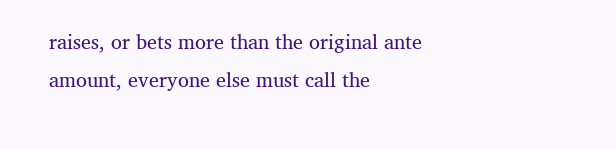raises, or bets more than the original ante amount, everyone else must call the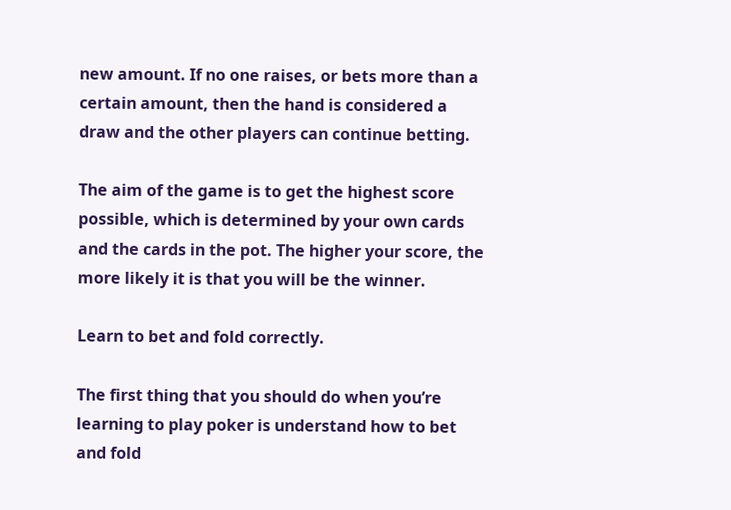new amount. If no one raises, or bets more than a certain amount, then the hand is considered a draw and the other players can continue betting.

The aim of the game is to get the highest score possible, which is determined by your own cards and the cards in the pot. The higher your score, the more likely it is that you will be the winner.

Learn to bet and fold correctly.

The first thing that you should do when you’re learning to play poker is understand how to bet and fold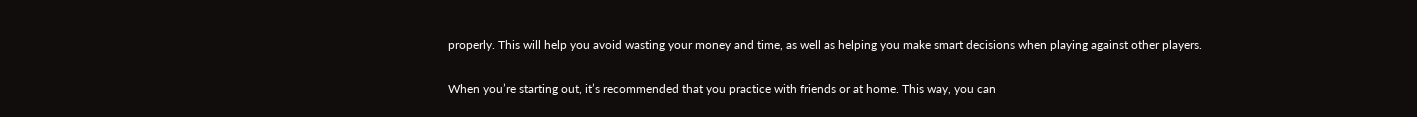properly. This will help you avoid wasting your money and time, as well as helping you make smart decisions when playing against other players.

When you’re starting out, it’s recommended that you practice with friends or at home. This way, you can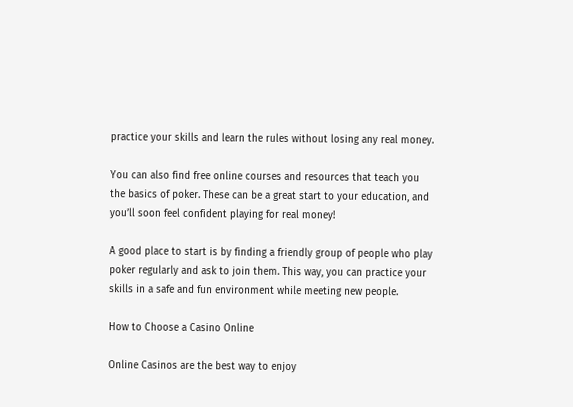practice your skills and learn the rules without losing any real money.

You can also find free online courses and resources that teach you the basics of poker. These can be a great start to your education, and you’ll soon feel confident playing for real money!

A good place to start is by finding a friendly group of people who play poker regularly and ask to join them. This way, you can practice your skills in a safe and fun environment while meeting new people.

How to Choose a Casino Online

Online Casinos are the best way to enjoy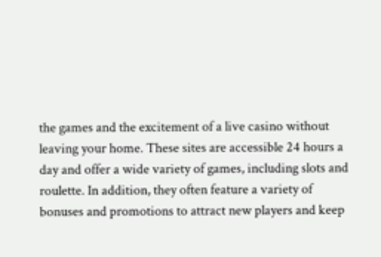the games and the excitement of a live casino without leaving your home. These sites are accessible 24 hours a day and offer a wide variety of games, including slots and roulette. In addition, they often feature a variety of bonuses and promotions to attract new players and keep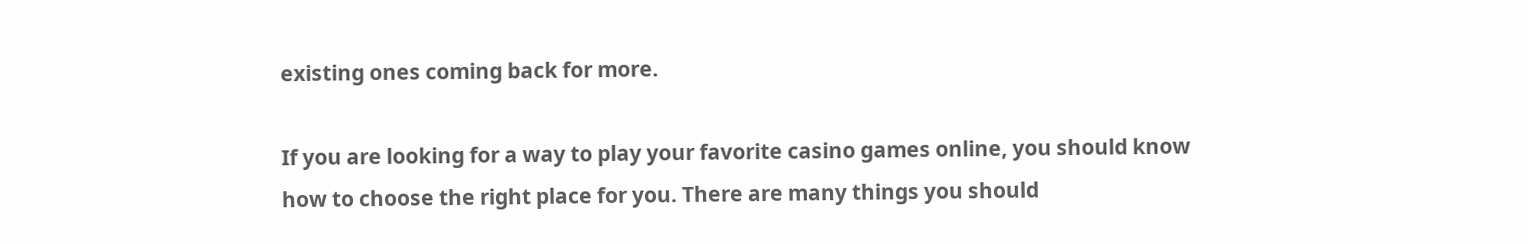existing ones coming back for more.

If you are looking for a way to play your favorite casino games online, you should know how to choose the right place for you. There are many things you should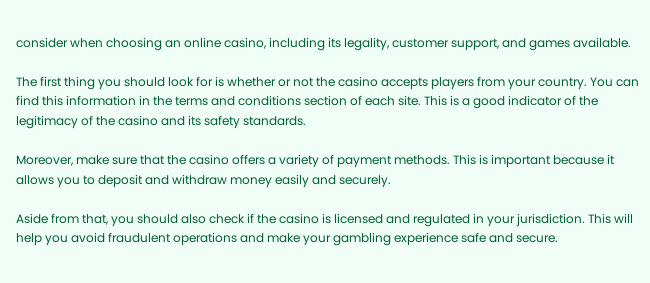consider when choosing an online casino, including its legality, customer support, and games available.

The first thing you should look for is whether or not the casino accepts players from your country. You can find this information in the terms and conditions section of each site. This is a good indicator of the legitimacy of the casino and its safety standards.

Moreover, make sure that the casino offers a variety of payment methods. This is important because it allows you to deposit and withdraw money easily and securely.

Aside from that, you should also check if the casino is licensed and regulated in your jurisdiction. This will help you avoid fraudulent operations and make your gambling experience safe and secure.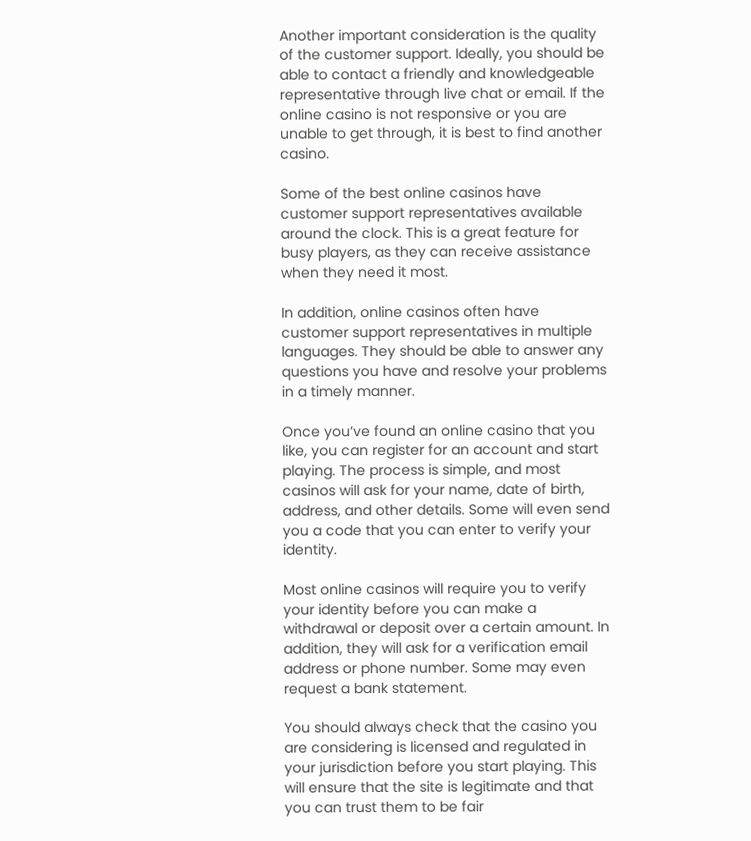Another important consideration is the quality of the customer support. Ideally, you should be able to contact a friendly and knowledgeable representative through live chat or email. If the online casino is not responsive or you are unable to get through, it is best to find another casino.

Some of the best online casinos have customer support representatives available around the clock. This is a great feature for busy players, as they can receive assistance when they need it most.

In addition, online casinos often have customer support representatives in multiple languages. They should be able to answer any questions you have and resolve your problems in a timely manner.

Once you’ve found an online casino that you like, you can register for an account and start playing. The process is simple, and most casinos will ask for your name, date of birth, address, and other details. Some will even send you a code that you can enter to verify your identity.

Most online casinos will require you to verify your identity before you can make a withdrawal or deposit over a certain amount. In addition, they will ask for a verification email address or phone number. Some may even request a bank statement.

You should always check that the casino you are considering is licensed and regulated in your jurisdiction before you start playing. This will ensure that the site is legitimate and that you can trust them to be fair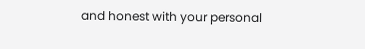and honest with your personal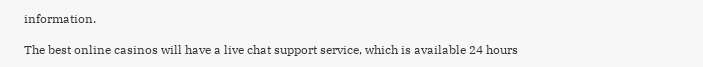information.

The best online casinos will have a live chat support service, which is available 24 hours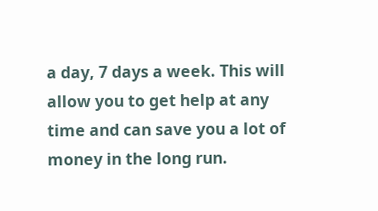a day, 7 days a week. This will allow you to get help at any time and can save you a lot of money in the long run.